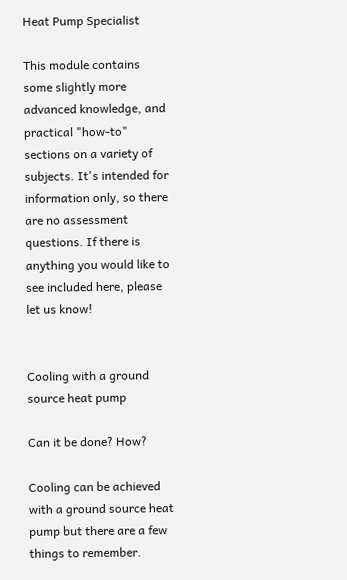Heat Pump Specialist

This module contains some slightly more advanced knowledge, and practical "how-to" sections on a variety of subjects. It's intended for information only, so there are no assessment questions. If there is anything you would like to see included here, please let us know!


Cooling with a ground source heat pump

Can it be done? How?

Cooling can be achieved with a ground source heat pump but there are a few things to remember.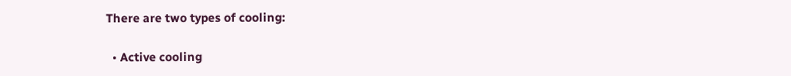There are two types of cooling:

  • Active cooling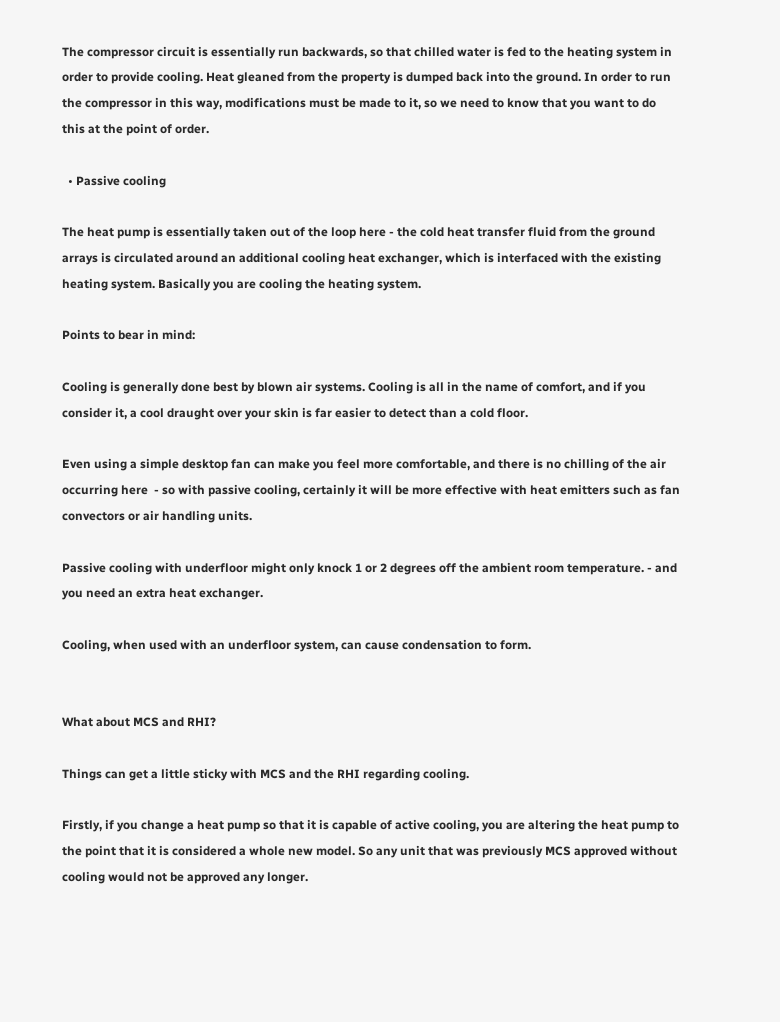The compressor circuit is essentially run backwards, so that chilled water is fed to the heating system in order to provide cooling. Heat gleaned from the property is dumped back into the ground. In order to run the compressor in this way, modifications must be made to it, so we need to know that you want to do this at the point of order.

  • Passive cooling

The heat pump is essentially taken out of the loop here - the cold heat transfer fluid from the ground arrays is circulated around an additional cooling heat exchanger, which is interfaced with the existing heating system. Basically you are cooling the heating system.

Points to bear in mind:

Cooling is generally done best by blown air systems. Cooling is all in the name of comfort, and if you consider it, a cool draught over your skin is far easier to detect than a cold floor.

Even using a simple desktop fan can make you feel more comfortable, and there is no chilling of the air occurring here  - so with passive cooling, certainly it will be more effective with heat emitters such as fan convectors or air handling units.

Passive cooling with underfloor might only knock 1 or 2 degrees off the ambient room temperature. - and you need an extra heat exchanger.

Cooling, when used with an underfloor system, can cause condensation to form.


What about MCS and RHI?

Things can get a little sticky with MCS and the RHI regarding cooling.

Firstly, if you change a heat pump so that it is capable of active cooling, you are altering the heat pump to the point that it is considered a whole new model. So any unit that was previously MCS approved without cooling would not be approved any longer.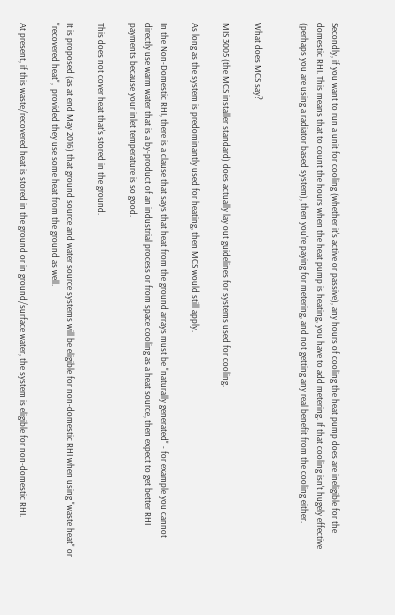Secondly, if you want to run a unit for cooling (whether it's active or passive), any hours of cooling the heat pump does are ineligible for the domestic RHI. This means that to count the hours when the heat pump is heating, you have to add metering. If that cooling isn't hugely effective (perhaps you are using a radiator based system), then you're paying for metering, and not getting any real benefit from the cooling either.


What does MCS say?

MIS 3005 (the MCS installer standard) does actually lay out guidelines for systems used for cooling.

As long as the system is predominantly used for heating, then MCS would still apply.

In the Non-Domestic RHI, there is a clause that says that heat from the ground arrays must be "naturally generated" - for example you cannot directly use warm water that is a by-product of an industrial process or from space cooling as a heat source, then expect to get better RHI payments because your inlet temperature is so good.

This does not cover heat that's stored in the ground.

It is proposed (as at end May 2016) that ground source and water source systems will be eligible for non-domestic RHI when using "waste heat" or "recovered heat",  provided they use some heat from the ground as well.

At present, if this waste/recovered heat is stored in the ground or in ground/surface water, the system is eligible for non-domestic RHI.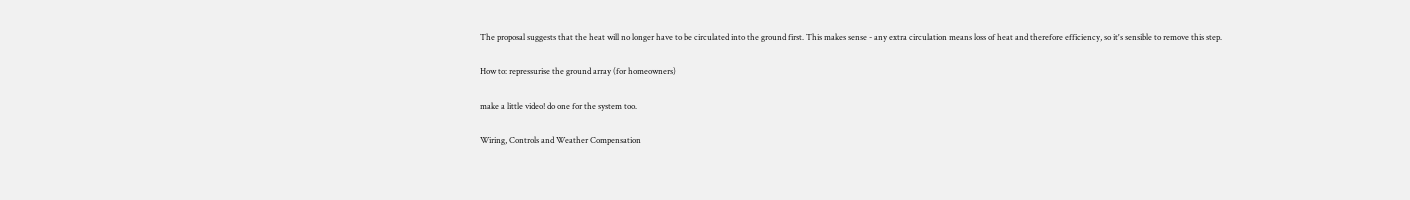The proposal suggests that the heat will no longer have to be circulated into the ground first. This makes sense - any extra circulation means loss of heat and therefore efficiency, so it's sensible to remove this step.

How to: repressurise the ground array (for homeowners)

make a little video! do one for the system too.

Wiring, Controls and Weather Compensation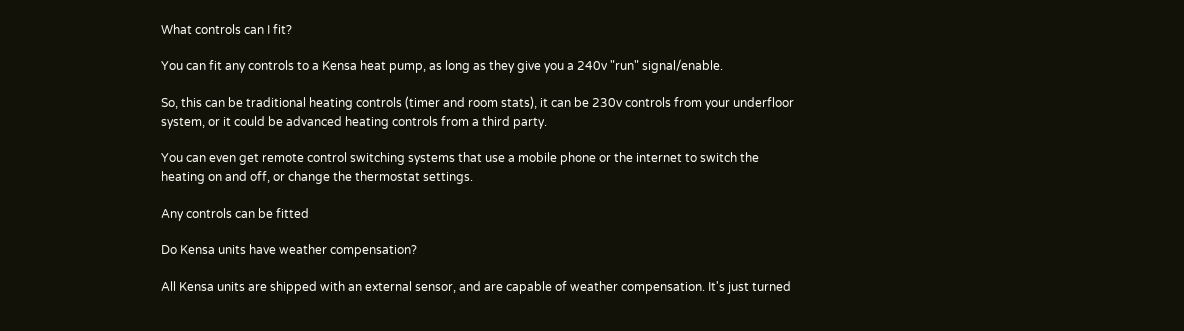What controls can I fit?

You can fit any controls to a Kensa heat pump, as long as they give you a 240v "run" signal/enable.

So, this can be traditional heating controls (timer and room stats), it can be 230v controls from your underfloor system, or it could be advanced heating controls from a third party.

You can even get remote control switching systems that use a mobile phone or the internet to switch the heating on and off, or change the thermostat settings.

Any controls can be fitted

Do Kensa units have weather compensation?

All Kensa units are shipped with an external sensor, and are capable of weather compensation. It's just turned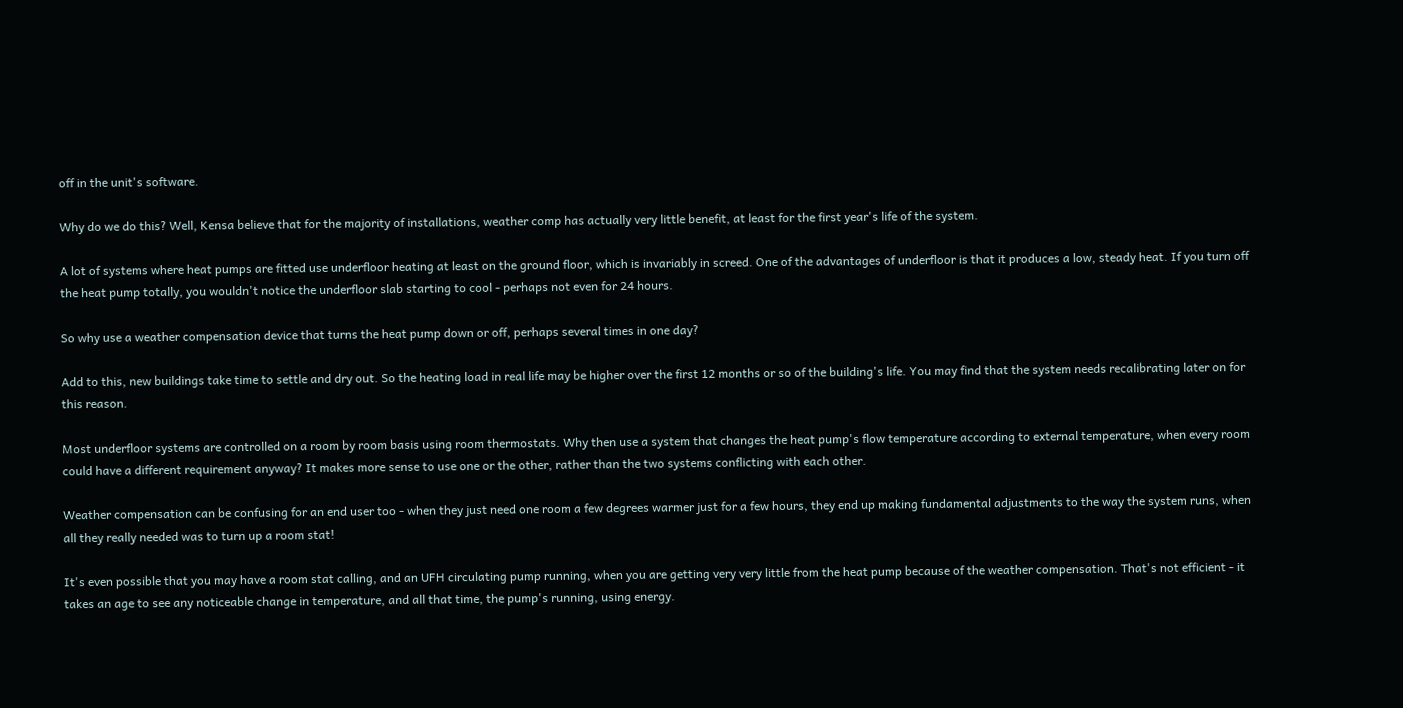off in the unit's software.

Why do we do this? Well, Kensa believe that for the majority of installations, weather comp has actually very little benefit, at least for the first year's life of the system.

A lot of systems where heat pumps are fitted use underfloor heating at least on the ground floor, which is invariably in screed. One of the advantages of underfloor is that it produces a low, steady heat. If you turn off the heat pump totally, you wouldn't notice the underfloor slab starting to cool - perhaps not even for 24 hours.

So why use a weather compensation device that turns the heat pump down or off, perhaps several times in one day?

Add to this, new buildings take time to settle and dry out. So the heating load in real life may be higher over the first 12 months or so of the building's life. You may find that the system needs recalibrating later on for this reason.

Most underfloor systems are controlled on a room by room basis using room thermostats. Why then use a system that changes the heat pump's flow temperature according to external temperature, when every room could have a different requirement anyway? It makes more sense to use one or the other, rather than the two systems conflicting with each other.

Weather compensation can be confusing for an end user too - when they just need one room a few degrees warmer just for a few hours, they end up making fundamental adjustments to the way the system runs, when all they really needed was to turn up a room stat!

It's even possible that you may have a room stat calling, and an UFH circulating pump running, when you are getting very very little from the heat pump because of the weather compensation. That's not efficient - it takes an age to see any noticeable change in temperature, and all that time, the pump's running, using energy.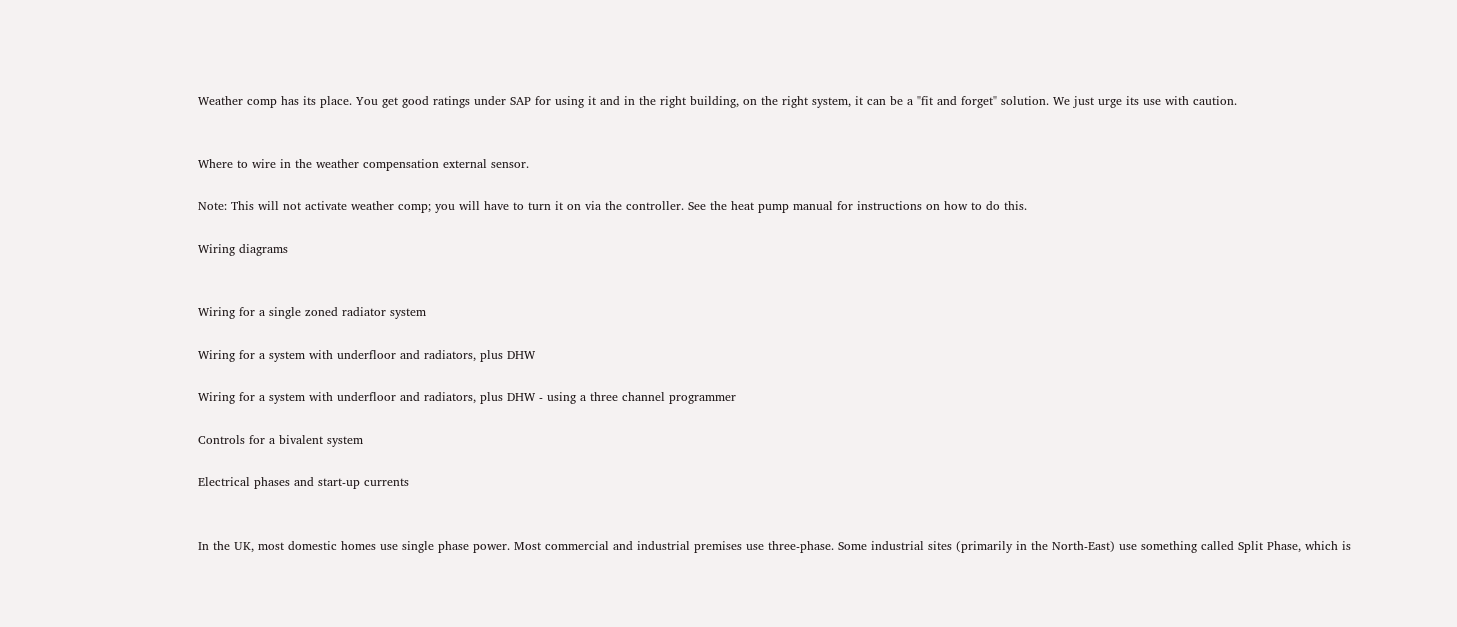Weather comp has its place. You get good ratings under SAP for using it and in the right building, on the right system, it can be a "fit and forget" solution. We just urge its use with caution.


Where to wire in the weather compensation external sensor.

Note: This will not activate weather comp; you will have to turn it on via the controller. See the heat pump manual for instructions on how to do this.

Wiring diagrams


Wiring for a single zoned radiator system

Wiring for a system with underfloor and radiators, plus DHW

Wiring for a system with underfloor and radiators, plus DHW - using a three channel programmer

Controls for a bivalent system

Electrical phases and start-up currents


In the UK, most domestic homes use single phase power. Most commercial and industrial premises use three-phase. Some industrial sites (primarily in the North-East) use something called Split Phase, which is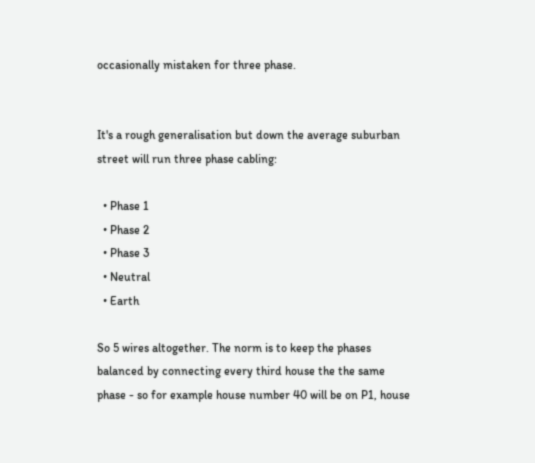occasionally mistaken for three phase.


It's a rough generalisation but down the average suburban street will run three phase cabling:

  • Phase 1
  • Phase 2
  • Phase 3
  • Neutral
  • Earth

So 5 wires altogether. The norm is to keep the phases balanced by connecting every third house the the same phase - so for example house number 40 will be on P1, house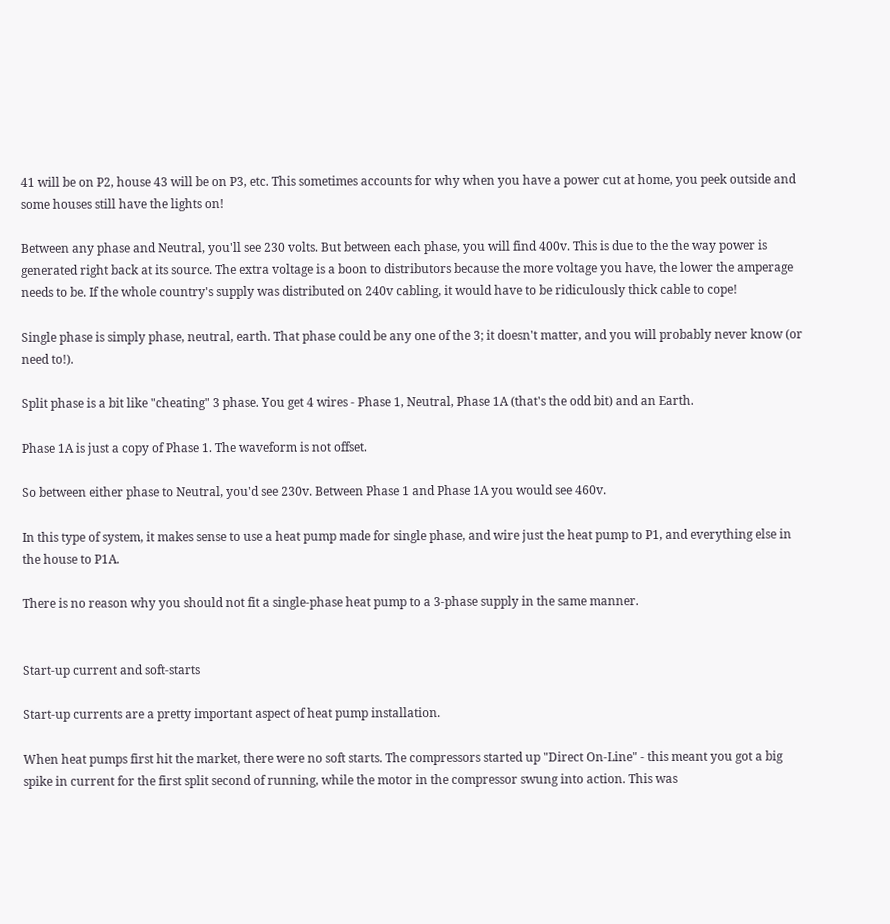41 will be on P2, house 43 will be on P3, etc. This sometimes accounts for why when you have a power cut at home, you peek outside and some houses still have the lights on!

Between any phase and Neutral, you'll see 230 volts. But between each phase, you will find 400v. This is due to the the way power is generated right back at its source. The extra voltage is a boon to distributors because the more voltage you have, the lower the amperage needs to be. If the whole country's supply was distributed on 240v cabling, it would have to be ridiculously thick cable to cope!

Single phase is simply phase, neutral, earth. That phase could be any one of the 3; it doesn't matter, and you will probably never know (or need to!).

Split phase is a bit like "cheating" 3 phase. You get 4 wires - Phase 1, Neutral, Phase 1A (that's the odd bit) and an Earth.

Phase 1A is just a copy of Phase 1. The waveform is not offset.

So between either phase to Neutral, you'd see 230v. Between Phase 1 and Phase 1A you would see 460v.

In this type of system, it makes sense to use a heat pump made for single phase, and wire just the heat pump to P1, and everything else in the house to P1A.

There is no reason why you should not fit a single-phase heat pump to a 3-phase supply in the same manner.


Start-up current and soft-starts

Start-up currents are a pretty important aspect of heat pump installation.

When heat pumps first hit the market, there were no soft starts. The compressors started up "Direct On-Line" - this meant you got a big spike in current for the first split second of running, while the motor in the compressor swung into action. This was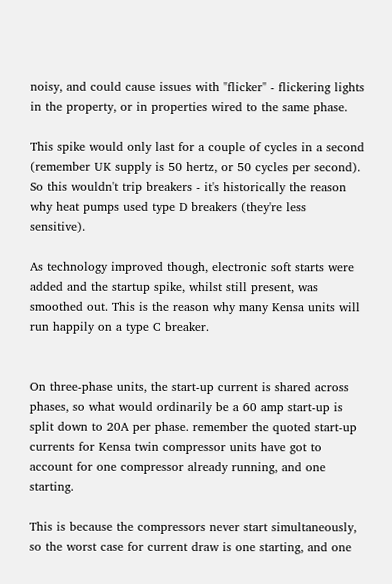noisy, and could cause issues with "flicker" - flickering lights in the property, or in properties wired to the same phase.

This spike would only last for a couple of cycles in a second (remember UK supply is 50 hertz, or 50 cycles per second).  So this wouldn't trip breakers - it's historically the reason why heat pumps used type D breakers (they're less sensitive).

As technology improved though, electronic soft starts were added and the startup spike, whilst still present, was smoothed out. This is the reason why many Kensa units will run happily on a type C breaker.


On three-phase units, the start-up current is shared across phases, so what would ordinarily be a 60 amp start-up is split down to 20A per phase. remember the quoted start-up currents for Kensa twin compressor units have got to account for one compressor already running, and one starting.

This is because the compressors never start simultaneously, so the worst case for current draw is one starting, and one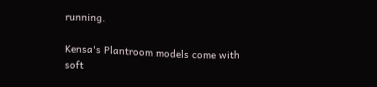running.

Kensa's Plantroom models come with soft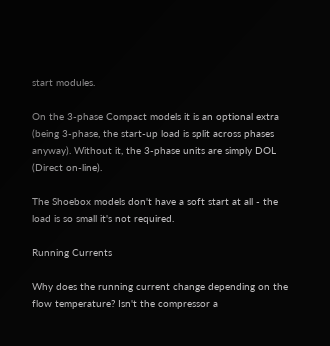start modules.

On the 3-phase Compact models it is an optional extra (being 3-phase, the start-up load is split across phases anyway). Without it, the 3-phase units are simply DOL (Direct on-line).

The Shoebox models don't have a soft start at all - the load is so small it's not required.

Running Currents

Why does the running current change depending on the flow temperature? Isn't the compressor a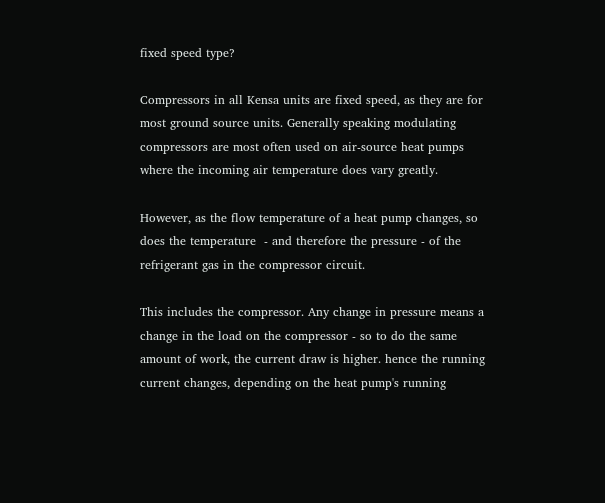fixed speed type?

Compressors in all Kensa units are fixed speed, as they are for most ground source units. Generally speaking modulating compressors are most often used on air-source heat pumps where the incoming air temperature does vary greatly.

However, as the flow temperature of a heat pump changes, so does the temperature  - and therefore the pressure - of the refrigerant gas in the compressor circuit.

This includes the compressor. Any change in pressure means a change in the load on the compressor - so to do the same amount of work, the current draw is higher. hence the running current changes, depending on the heat pump's running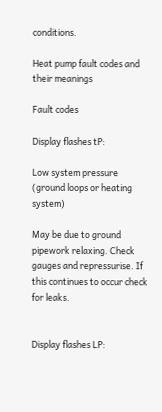conditions.

Heat pump fault codes and their meanings

Fault codes

Display flashes tP:

Low system pressure (ground loops or heating system)

May be due to ground pipework relaxing. Check gauges and repressurise. If this continues to occur check for leaks.


Display flashes LP: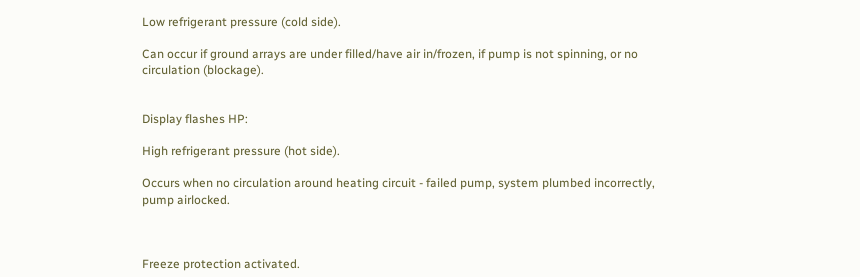Low refrigerant pressure (cold side).

Can occur if ground arrays are under filled/have air in/frozen, if pump is not spinning, or no circulation (blockage).


Display flashes HP:

High refrigerant pressure (hot side).

Occurs when no circulation around heating circuit - failed pump, system plumbed incorrectly, pump airlocked.



Freeze protection activated.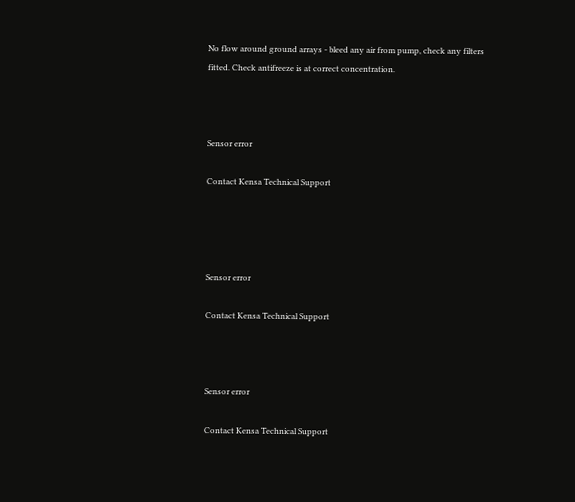No flow around ground arrays - bleed any air from pump, check any filters fitted. Check antifreeze is at correct concentration.



Sensor error

Contact Kensa Technical Support




Sensor error

Contact Kensa Technical Support



Sensor error

Contact Kensa Technical Support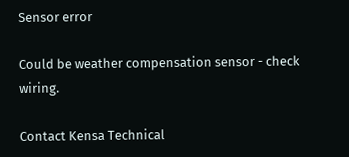Sensor error

Could be weather compensation sensor - check wiring.

Contact Kensa Technical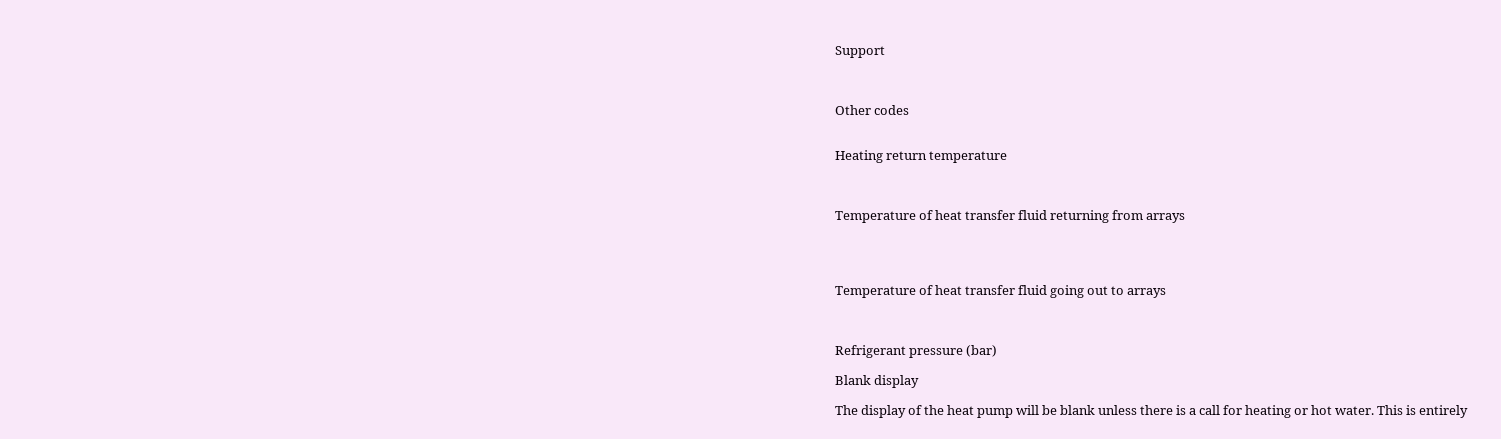Support



Other codes


Heating return temperature



Temperature of heat transfer fluid returning from arrays




Temperature of heat transfer fluid going out to arrays



Refrigerant pressure (bar)

Blank display

The display of the heat pump will be blank unless there is a call for heating or hot water. This is entirely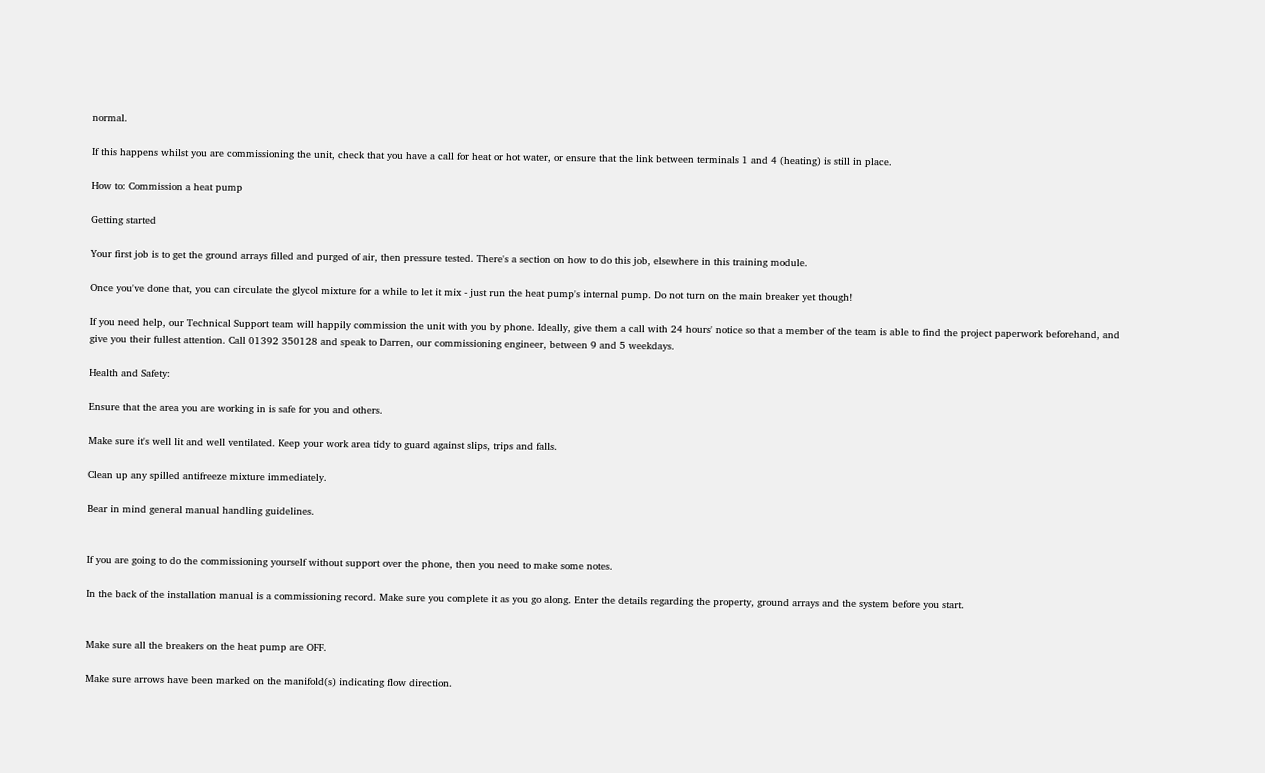normal.

If this happens whilst you are commissioning the unit, check that you have a call for heat or hot water, or ensure that the link between terminals 1 and 4 (heating) is still in place.

How to: Commission a heat pump

Getting started

Your first job is to get the ground arrays filled and purged of air, then pressure tested. There's a section on how to do this job, elsewhere in this training module.

Once you've done that, you can circulate the glycol mixture for a while to let it mix - just run the heat pump's internal pump. Do not turn on the main breaker yet though!

If you need help, our Technical Support team will happily commission the unit with you by phone. Ideally, give them a call with 24 hours' notice so that a member of the team is able to find the project paperwork beforehand, and give you their fullest attention. Call 01392 350128 and speak to Darren, our commissioning engineer, between 9 and 5 weekdays.

Health and Safety:

Ensure that the area you are working in is safe for you and others.

Make sure it's well lit and well ventilated. Keep your work area tidy to guard against slips, trips and falls.

Clean up any spilled antifreeze mixture immediately.

Bear in mind general manual handling guidelines.


If you are going to do the commissioning yourself without support over the phone, then you need to make some notes.

In the back of the installation manual is a commissioning record. Make sure you complete it as you go along. Enter the details regarding the property, ground arrays and the system before you start.


Make sure all the breakers on the heat pump are OFF.

Make sure arrows have been marked on the manifold(s) indicating flow direction.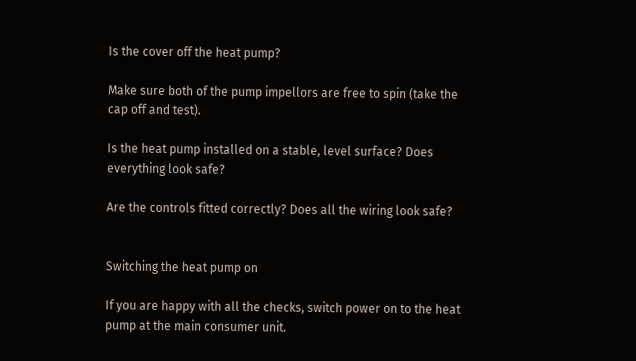Is the cover off the heat pump?

Make sure both of the pump impellors are free to spin (take the cap off and test).

Is the heat pump installed on a stable, level surface? Does everything look safe?

Are the controls fitted correctly? Does all the wiring look safe?


Switching the heat pump on

If you are happy with all the checks, switch power on to the heat pump at the main consumer unit.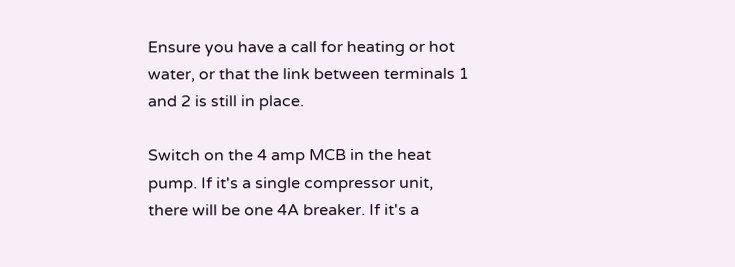Ensure you have a call for heating or hot water, or that the link between terminals 1 and 2 is still in place.

Switch on the 4 amp MCB in the heat pump. If it's a single compressor unit, there will be one 4A breaker. If it's a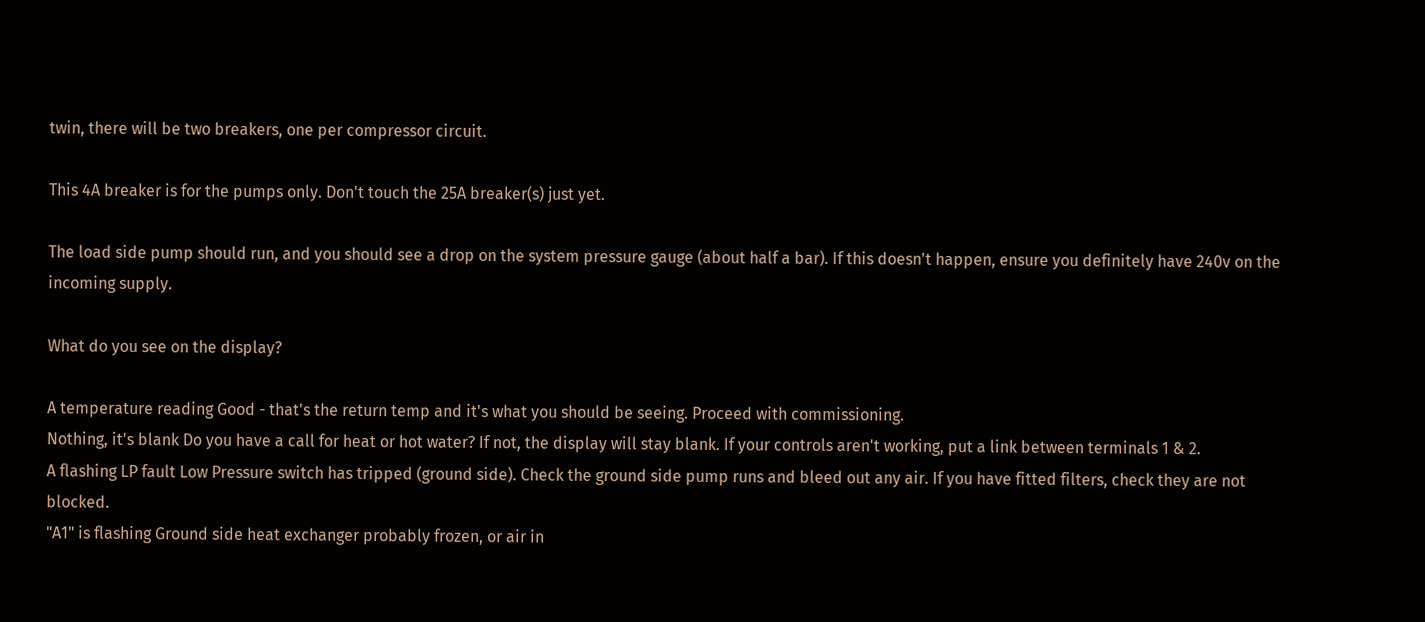twin, there will be two breakers, one per compressor circuit.

This 4A breaker is for the pumps only. Don't touch the 25A breaker(s) just yet.

The load side pump should run, and you should see a drop on the system pressure gauge (about half a bar). If this doesn't happen, ensure you definitely have 240v on the incoming supply.

What do you see on the display?

A temperature reading Good - that's the return temp and it's what you should be seeing. Proceed with commissioning.
Nothing, it's blank Do you have a call for heat or hot water? If not, the display will stay blank. If your controls aren't working, put a link between terminals 1 & 2.
A flashing LP fault Low Pressure switch has tripped (ground side). Check the ground side pump runs and bleed out any air. If you have fitted filters, check they are not blocked.
"A1" is flashing Ground side heat exchanger probably frozen, or air in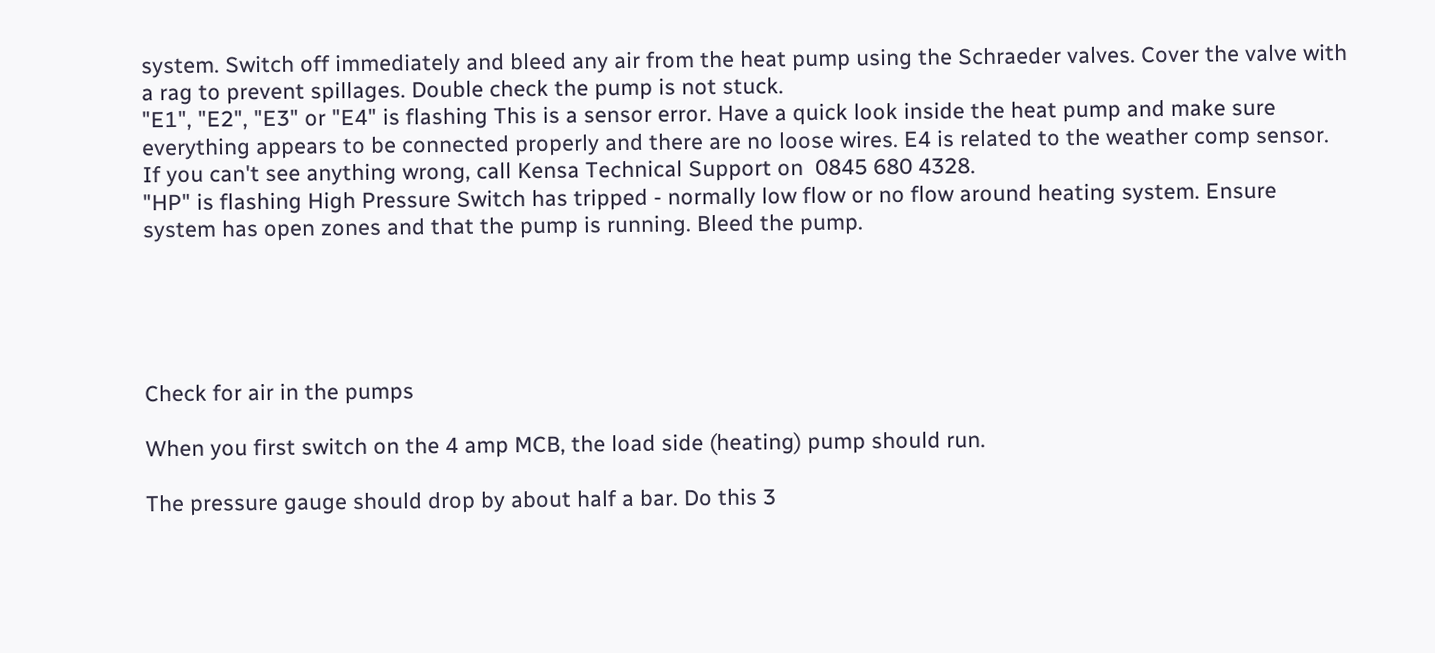system. Switch off immediately and bleed any air from the heat pump using the Schraeder valves. Cover the valve with a rag to prevent spillages. Double check the pump is not stuck.
"E1", "E2", "E3" or "E4" is flashing This is a sensor error. Have a quick look inside the heat pump and make sure everything appears to be connected properly and there are no loose wires. E4 is related to the weather comp sensor. If you can't see anything wrong, call Kensa Technical Support on  0845 680 4328.
"HP" is flashing High Pressure Switch has tripped - normally low flow or no flow around heating system. Ensure system has open zones and that the pump is running. Bleed the pump.





Check for air in the pumps

When you first switch on the 4 amp MCB, the load side (heating) pump should run.

The pressure gauge should drop by about half a bar. Do this 3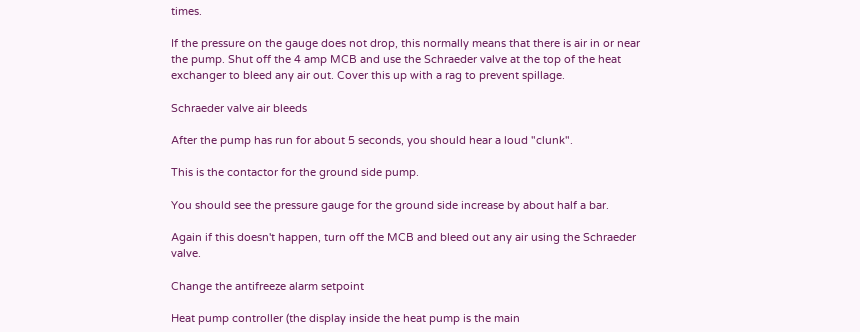times.

If the pressure on the gauge does not drop, this normally means that there is air in or near the pump. Shut off the 4 amp MCB and use the Schraeder valve at the top of the heat exchanger to bleed any air out. Cover this up with a rag to prevent spillage.

Schraeder valve air bleeds

After the pump has run for about 5 seconds, you should hear a loud "clunk".

This is the contactor for the ground side pump.

You should see the pressure gauge for the ground side increase by about half a bar.

Again if this doesn't happen, turn off the MCB and bleed out any air using the Schraeder valve.

Change the antifreeze alarm setpoint

Heat pump controller (the display inside the heat pump is the main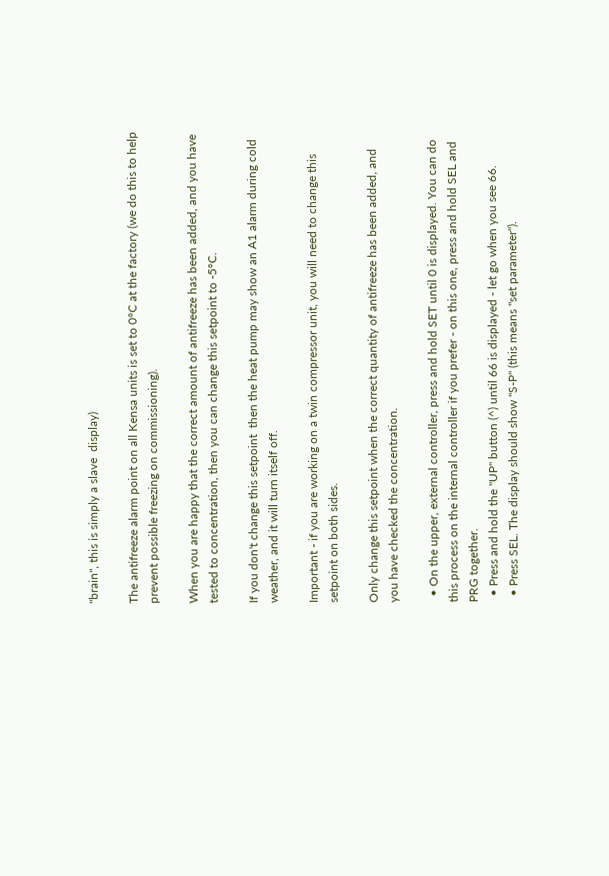"brain", this is simply a slave  display)

The antifreeze alarm point on all Kensa units is set to 0°C at the factory (we do this to help prevent possible freezing on commissioning).

When you are happy that the correct amount of antifreeze has been added, and you have tested to concentration, then you can change this setpoint to -5°C.

If you don't change this setpoint  then the heat pump may show an A1 alarm during cold weather, and it will turn itself off.

Important - if you are working on a twin compressor unit, you will need to change this setpoint on both sides.

Only change this setpoint when the correct quantity of antifreeze has been added, and you have checked the concentration.

  • On the upper, external controller, press and hold SET until 0 is displayed. You can do this process on the internal controller if you prefer - on this one, press and hold SEL and PRG together.
  • Press and hold the "UP" button (^) until 66 is displayed - let go when you see 66.
  • Press SEL. The display should show "S-P" (this means "set parameter").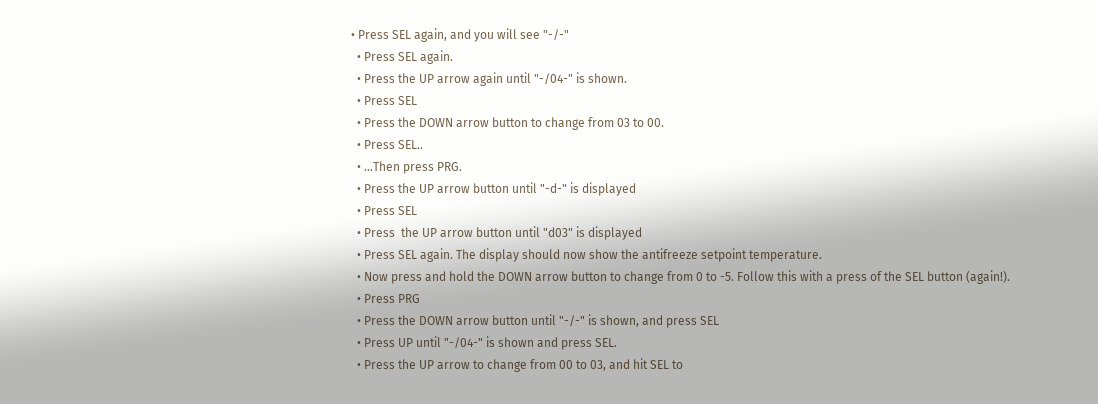• Press SEL again, and you will see "-/-"
  • Press SEL again.
  • Press the UP arrow again until "-/04-" is shown.
  • Press SEL
  • Press the DOWN arrow button to change from 03 to 00.
  • Press SEL..
  • ...Then press PRG.
  • Press the UP arrow button until "-d-" is displayed
  • Press SEL
  • Press  the UP arrow button until "d03" is displayed
  • Press SEL again. The display should now show the antifreeze setpoint temperature.
  • Now press and hold the DOWN arrow button to change from 0 to -5. Follow this with a press of the SEL button (again!).
  • Press PRG
  • Press the DOWN arrow button until "-/-" is shown, and press SEL
  • Press UP until "-/04-" is shown and press SEL.
  • Press the UP arrow to change from 00 to 03, and hit SEL to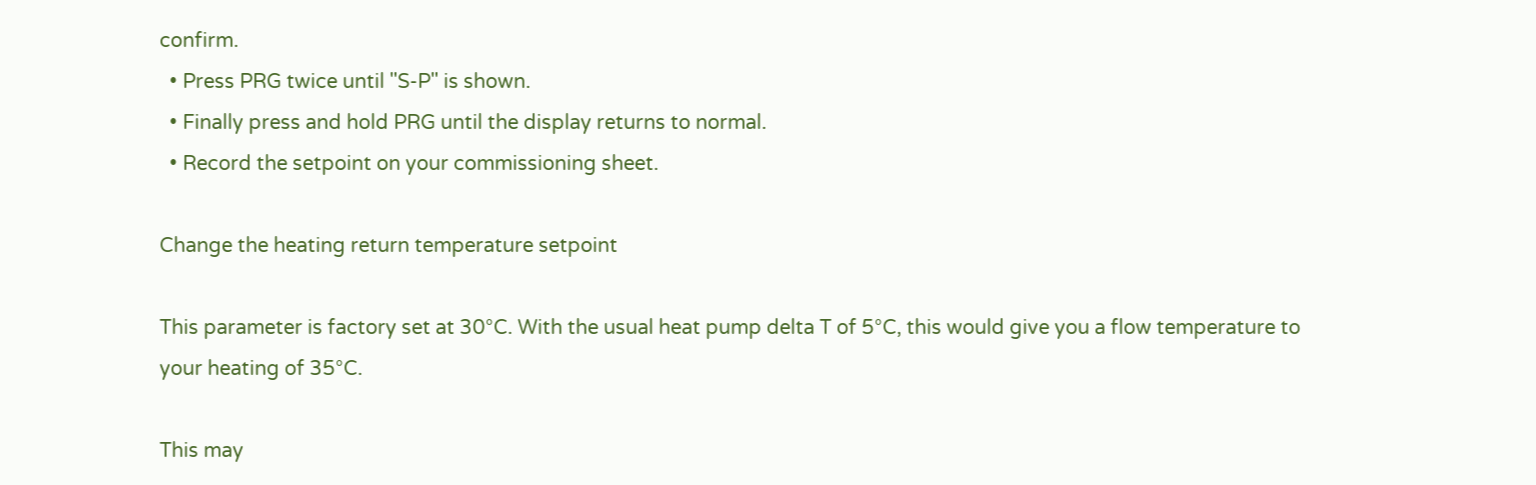confirm.
  • Press PRG twice until "S-P" is shown.
  • Finally press and hold PRG until the display returns to normal.
  • Record the setpoint on your commissioning sheet.

Change the heating return temperature setpoint

This parameter is factory set at 30°C. With the usual heat pump delta T of 5°C, this would give you a flow temperature to your heating of 35°C.

This may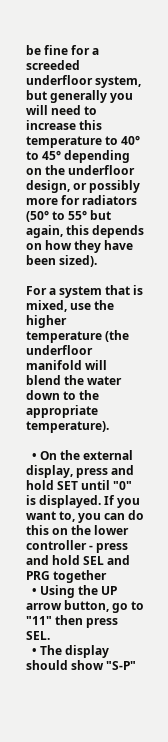be fine for a screeded underfloor system, but generally you will need to increase this temperature to 40° to 45° depending on the underfloor design, or possibly more for radiators (50° to 55° but again, this depends on how they have been sized).

For a system that is mixed, use the higher temperature (the underfloor manifold will blend the water down to the appropriate temperature).

  • On the external display, press and hold SET until "0" is displayed. If you want to, you can do this on the lower controller - press and hold SEL and PRG together
  • Using the UP arrow button, go to "11" then press SEL.
  • The display should show "S-P"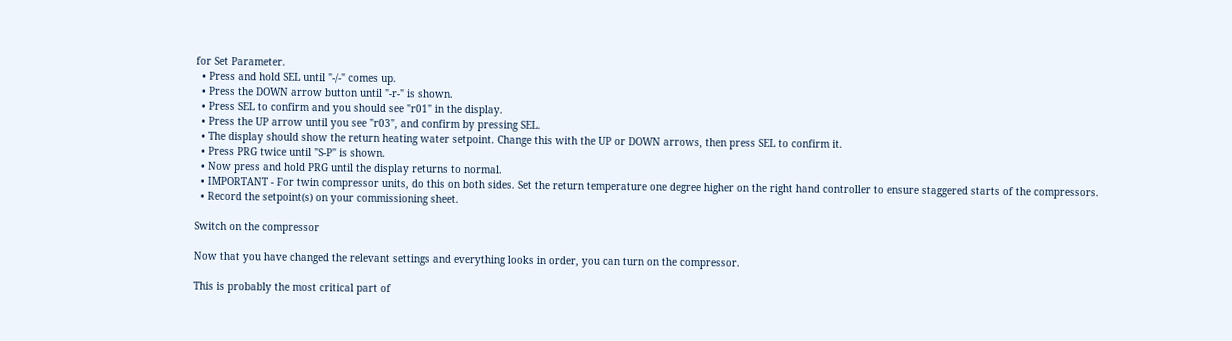for Set Parameter.
  • Press and hold SEL until "-/-" comes up.
  • Press the DOWN arrow button until "-r-" is shown.
  • Press SEL to confirm and you should see "r01" in the display.
  • Press the UP arrow until you see "r03", and confirm by pressing SEL.
  • The display should show the return heating water setpoint. Change this with the UP or DOWN arrows, then press SEL to confirm it.
  • Press PRG twice until "S-P" is shown.
  • Now press and hold PRG until the display returns to normal.
  • IMPORTANT - For twin compressor units, do this on both sides. Set the return temperature one degree higher on the right hand controller to ensure staggered starts of the compressors.
  • Record the setpoint(s) on your commissioning sheet.

Switch on the compressor

Now that you have changed the relevant settings and everything looks in order, you can turn on the compressor.

This is probably the most critical part of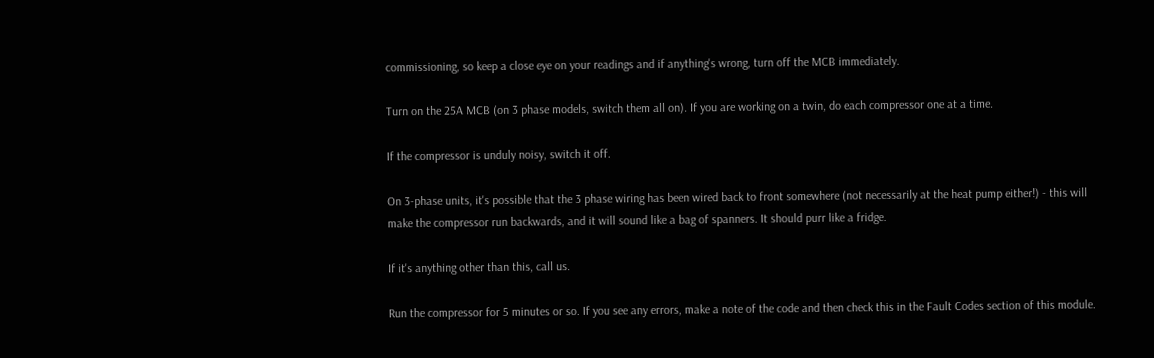commissioning, so keep a close eye on your readings and if anything's wrong, turn off the MCB immediately.

Turn on the 25A MCB (on 3 phase models, switch them all on). If you are working on a twin, do each compressor one at a time.

If the compressor is unduly noisy, switch it off.

On 3-phase units, it's possible that the 3 phase wiring has been wired back to front somewhere (not necessarily at the heat pump either!) - this will make the compressor run backwards, and it will sound like a bag of spanners. It should purr like a fridge.

If it's anything other than this, call us.

Run the compressor for 5 minutes or so. If you see any errors, make a note of the code and then check this in the Fault Codes section of this module.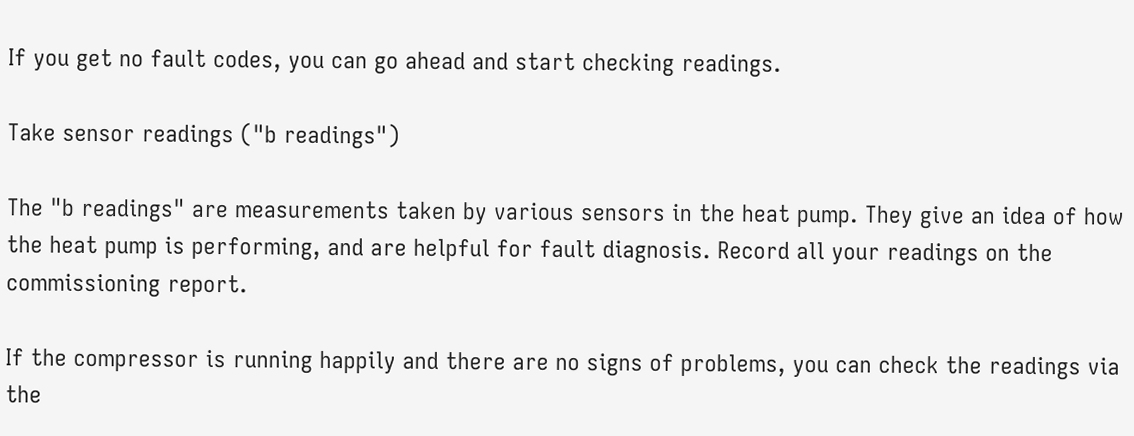If you get no fault codes, you can go ahead and start checking readings.

Take sensor readings ("b readings")

The "b readings" are measurements taken by various sensors in the heat pump. They give an idea of how the heat pump is performing, and are helpful for fault diagnosis. Record all your readings on the commissioning report.

If the compressor is running happily and there are no signs of problems, you can check the readings via the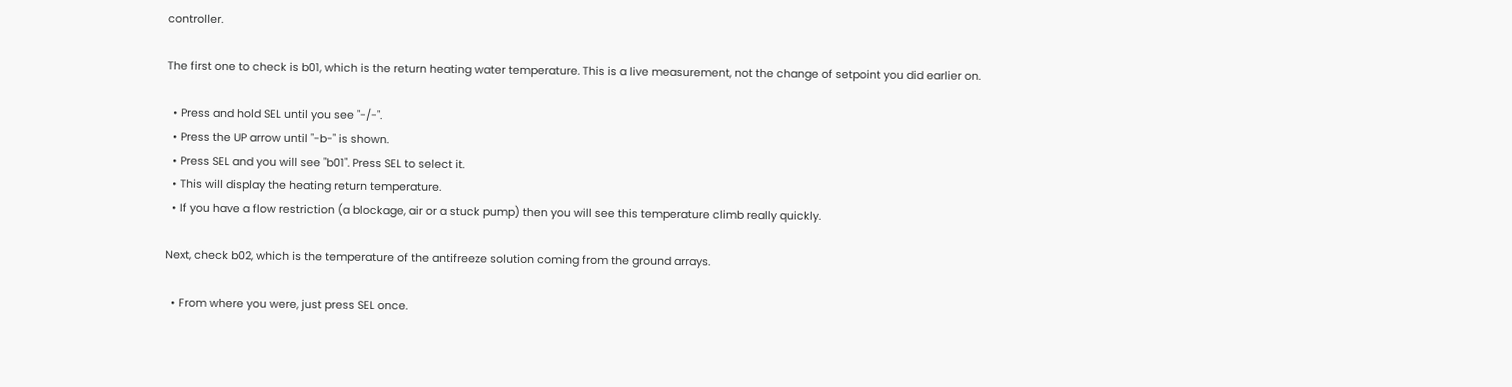controller.

The first one to check is b01, which is the return heating water temperature. This is a live measurement, not the change of setpoint you did earlier on.

  • Press and hold SEL until you see "-/-".
  • Press the UP arrow until "-b-" is shown.
  • Press SEL and you will see "b01". Press SEL to select it.
  • This will display the heating return temperature.
  • If you have a flow restriction (a blockage, air or a stuck pump) then you will see this temperature climb really quickly.

Next, check b02, which is the temperature of the antifreeze solution coming from the ground arrays.

  • From where you were, just press SEL once.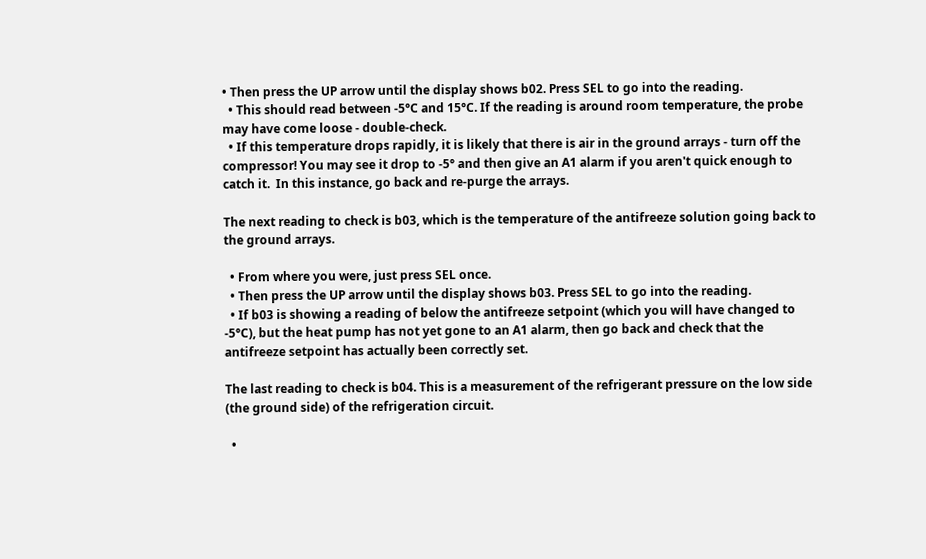• Then press the UP arrow until the display shows b02. Press SEL to go into the reading.
  • This should read between -5°C and 15°C. If the reading is around room temperature, the probe may have come loose - double-check.
  • If this temperature drops rapidly, it is likely that there is air in the ground arrays - turn off the compressor! You may see it drop to -5° and then give an A1 alarm if you aren't quick enough to catch it.  In this instance, go back and re-purge the arrays.

The next reading to check is b03, which is the temperature of the antifreeze solution going back to the ground arrays.

  • From where you were, just press SEL once.
  • Then press the UP arrow until the display shows b03. Press SEL to go into the reading.
  • If b03 is showing a reading of below the antifreeze setpoint (which you will have changed to -5°C), but the heat pump has not yet gone to an A1 alarm, then go back and check that the antifreeze setpoint has actually been correctly set.

The last reading to check is b04. This is a measurement of the refrigerant pressure on the low side (the ground side) of the refrigeration circuit.

  •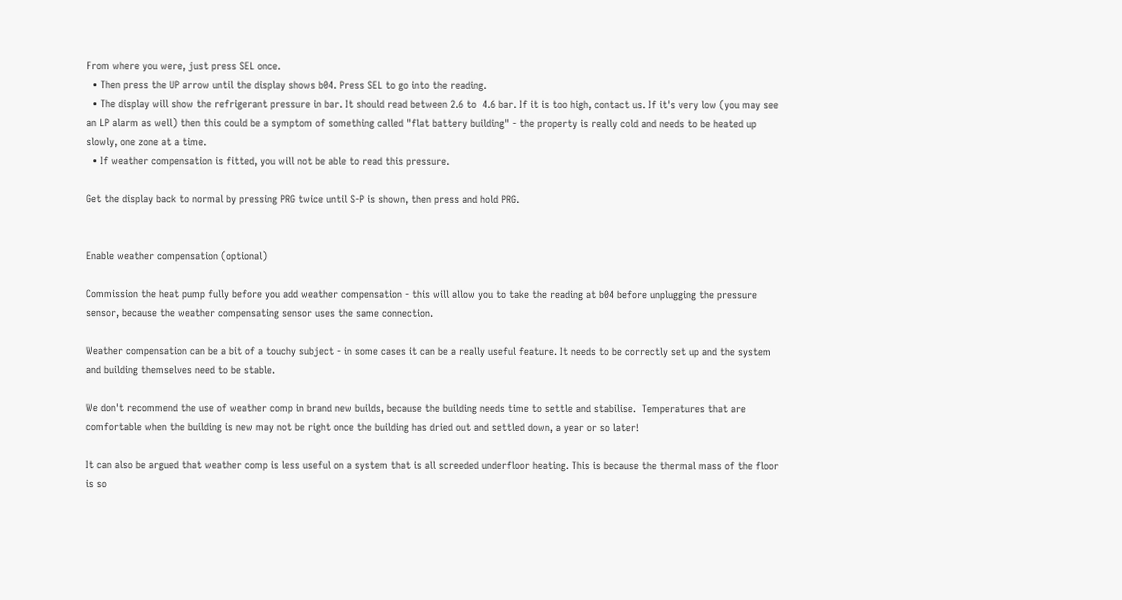From where you were, just press SEL once.
  • Then press the UP arrow until the display shows b04. Press SEL to go into the reading.
  • The display will show the refrigerant pressure in bar. It should read between 2.6 to  4.6 bar. If it is too high, contact us. If it's very low (you may see an LP alarm as well) then this could be a symptom of something called "flat battery building" - the property is really cold and needs to be heated up slowly, one zone at a time.
  • If weather compensation is fitted, you will not be able to read this pressure.

Get the display back to normal by pressing PRG twice until S-P is shown, then press and hold PRG.


Enable weather compensation (optional)

Commission the heat pump fully before you add weather compensation - this will allow you to take the reading at b04 before unplugging the pressure sensor, because the weather compensating sensor uses the same connection.

Weather compensation can be a bit of a touchy subject - in some cases it can be a really useful feature. It needs to be correctly set up and the system and building themselves need to be stable.

We don't recommend the use of weather comp in brand new builds, because the building needs time to settle and stabilise.  Temperatures that are comfortable when the building is new may not be right once the building has dried out and settled down, a year or so later!

It can also be argued that weather comp is less useful on a system that is all screeded underfloor heating. This is because the thermal mass of the floor is so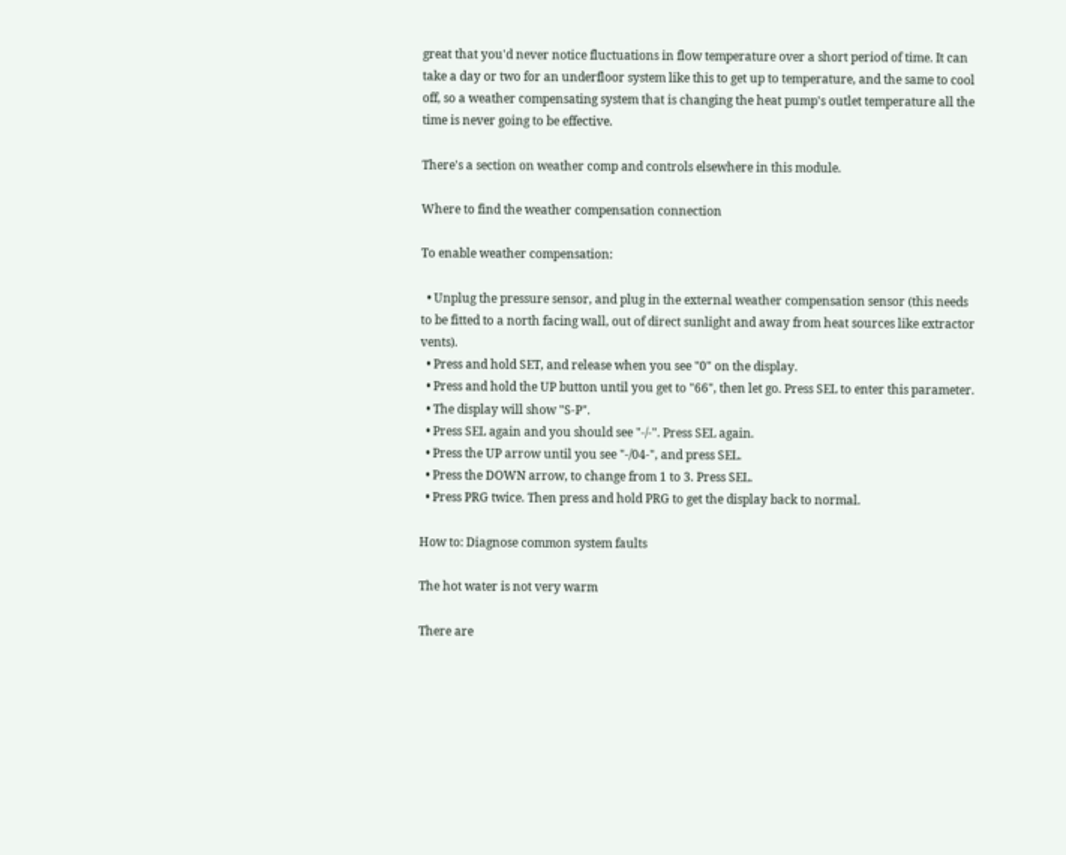great that you'd never notice fluctuations in flow temperature over a short period of time. It can take a day or two for an underfloor system like this to get up to temperature, and the same to cool off, so a weather compensating system that is changing the heat pump's outlet temperature all the time is never going to be effective.

There's a section on weather comp and controls elsewhere in this module.

Where to find the weather compensation connection

To enable weather compensation:

  • Unplug the pressure sensor, and plug in the external weather compensation sensor (this needs to be fitted to a north facing wall, out of direct sunlight and away from heat sources like extractor vents).
  • Press and hold SET, and release when you see "0" on the display.
  • Press and hold the UP button until you get to "66", then let go. Press SEL to enter this parameter.
  • The display will show "S-P".
  • Press SEL again and you should see "-/-". Press SEL again.
  • Press the UP arrow until you see "-/04-", and press SEL.
  • Press the DOWN arrow, to change from 1 to 3. Press SEL.
  • Press PRG twice. Then press and hold PRG to get the display back to normal.

How to: Diagnose common system faults

The hot water is not very warm

There are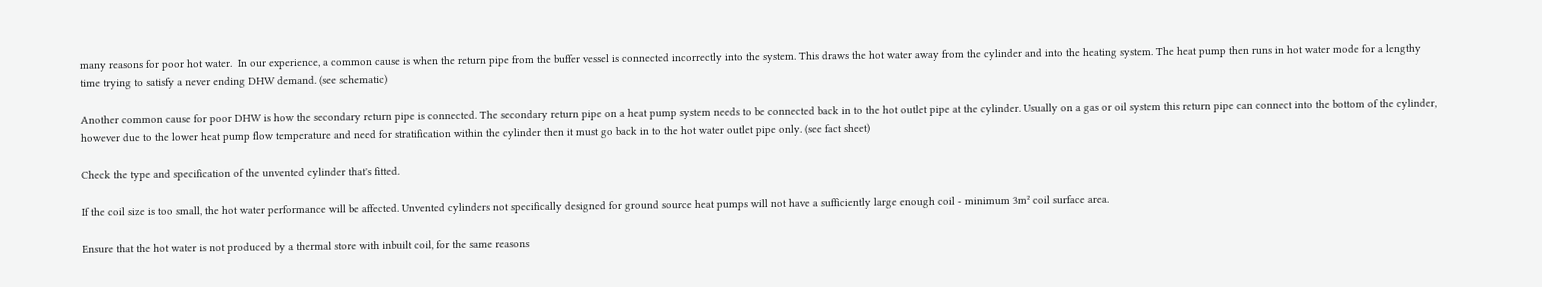many reasons for poor hot water.  In our experience, a common cause is when the return pipe from the buffer vessel is connected incorrectly into the system. This draws the hot water away from the cylinder and into the heating system. The heat pump then runs in hot water mode for a lengthy time trying to satisfy a never ending DHW demand. (see schematic)

Another common cause for poor DHW is how the secondary return pipe is connected. The secondary return pipe on a heat pump system needs to be connected back in to the hot outlet pipe at the cylinder. Usually on a gas or oil system this return pipe can connect into the bottom of the cylinder, however due to the lower heat pump flow temperature and need for stratification within the cylinder then it must go back in to the hot water outlet pipe only. (see fact sheet)

Check the type and specification of the unvented cylinder that's fitted.

If the coil size is too small, the hot water performance will be affected. Unvented cylinders not specifically designed for ground source heat pumps will not have a sufficiently large enough coil - minimum 3m² coil surface area.

Ensure that the hot water is not produced by a thermal store with inbuilt coil, for the same reasons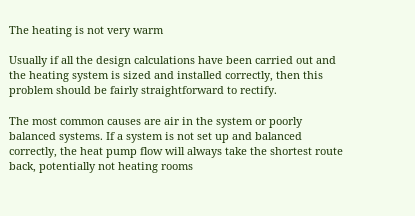The heating is not very warm

Usually if all the design calculations have been carried out and the heating system is sized and installed correctly, then this problem should be fairly straightforward to rectify.

The most common causes are air in the system or poorly balanced systems. If a system is not set up and balanced correctly, the heat pump flow will always take the shortest route back, potentially not heating rooms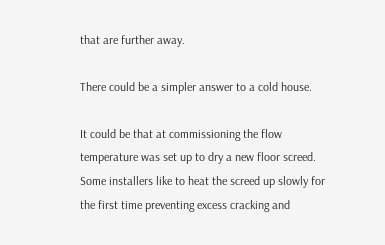that are further away.

There could be a simpler answer to a cold house.

It could be that at commissioning the flow temperature was set up to dry a new floor screed. Some installers like to heat the screed up slowly for the first time preventing excess cracking and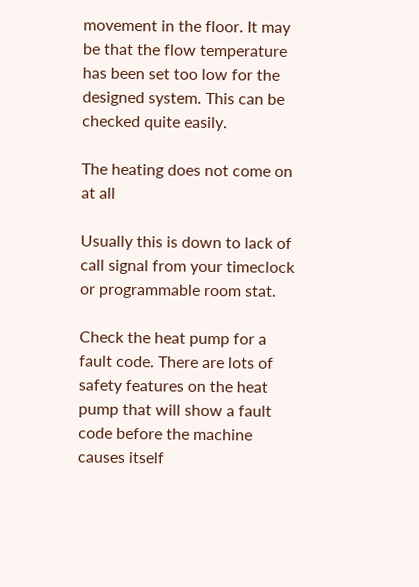movement in the floor. It may be that the flow temperature has been set too low for the designed system. This can be checked quite easily.

The heating does not come on at all

Usually this is down to lack of call signal from your timeclock or programmable room stat.

Check the heat pump for a fault code. There are lots of safety features on the heat pump that will show a fault code before the machine causes itself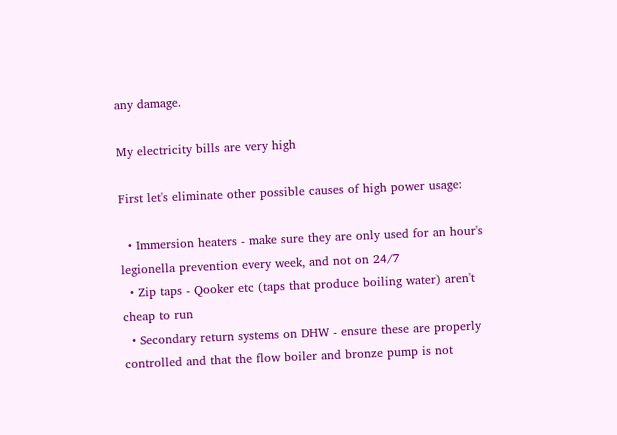any damage.

My electricity bills are very high

First let's eliminate other possible causes of high power usage:

  • Immersion heaters - make sure they are only used for an hour's legionella prevention every week, and not on 24/7
  • Zip taps - Qooker etc (taps that produce boiling water) aren't cheap to run
  • Secondary return systems on DHW - ensure these are properly controlled and that the flow boiler and bronze pump is not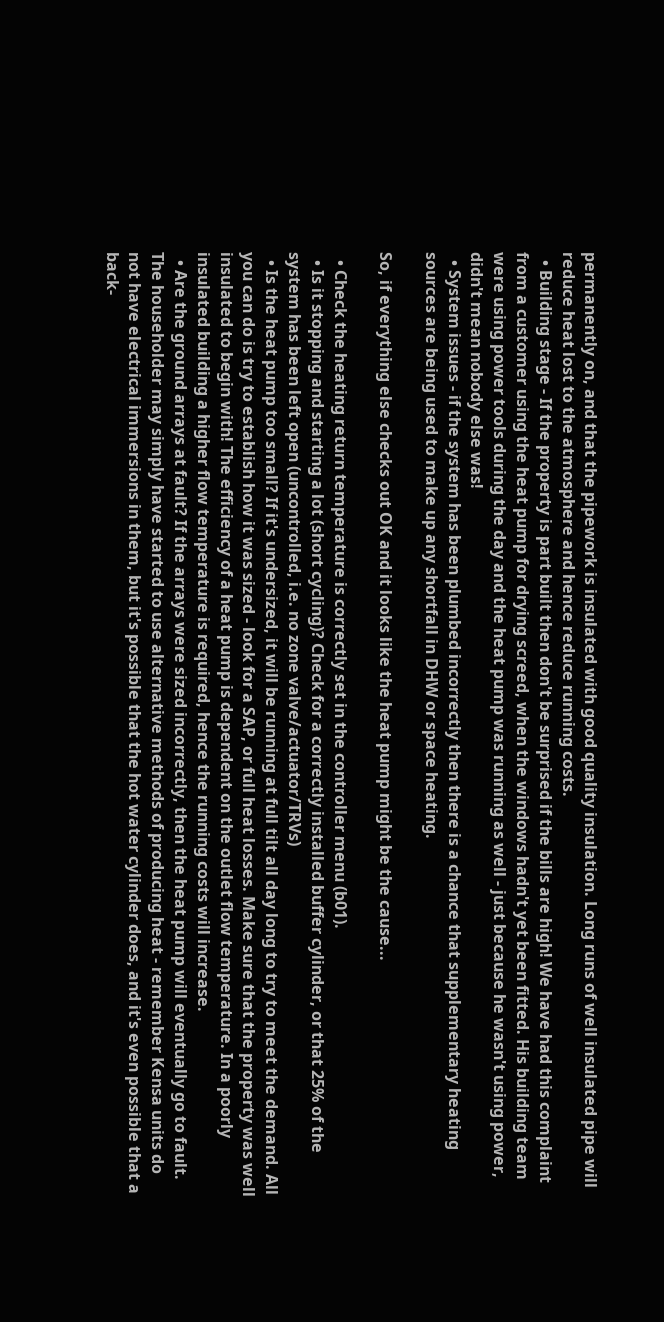permanently on, and that the pipework is insulated with good quality insulation. Long runs of well insulated pipe will reduce heat lost to the atmosphere and hence reduce running costs.
  • Building stage - If the property is part built then don't be surprised if the bills are high! We have had this complaint from a customer using the heat pump for drying screed, when the windows hadn't yet been fitted. His building team were using power tools during the day and the heat pump was running as well - just because he wasn't using power, didn't mean nobody else was!
  • System issues - if the system has been plumbed incorrectly then there is a chance that supplementary heating sources are being used to make up any shortfall in DHW or space heating.

So, if everything else checks out OK and it looks like the heat pump might be the cause...

  • Check the heating return temperature is correctly set in the controller menu (b01).
  • Is it stopping and starting a lot (short cycling)? Check for a correctly installed buffer cylinder, or that 25% of the system has been left open (uncontrolled, i.e. no zone valve/actuator/TRVs)
  • Is the heat pump too small? If it's undersized, it will be running at full tilt all day long to try to meet the demand. All you can do is try to establish how it was sized - look for a SAP, or full heat losses. Make sure that the property was well insulated to begin with! The efficiency of a heat pump is dependent on the outlet flow temperature. In a poorly insulated building a higher flow temperature is required, hence the running costs will increase.
  • Are the ground arrays at fault? If the arrays were sized incorrectly, then the heat pump will eventually go to fault. The householder may simply have started to use alternative methods of producing heat - remember Kensa units do not have electrical immersions in them, but it's possible that the hot water cylinder does, and it's even possible that a back-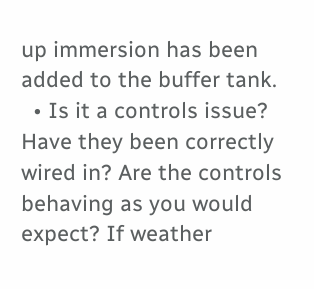up immersion has been added to the buffer tank.
  • Is it a controls issue? Have they been correctly wired in? Are the controls behaving as you would expect? If weather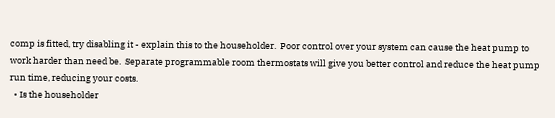comp is fitted, try disabling it - explain this to the householder.  Poor control over your system can cause the heat pump to work harder than need be.  Separate programmable room thermostats will give you better control and reduce the heat pump run time, reducing your costs.
  • Is the householder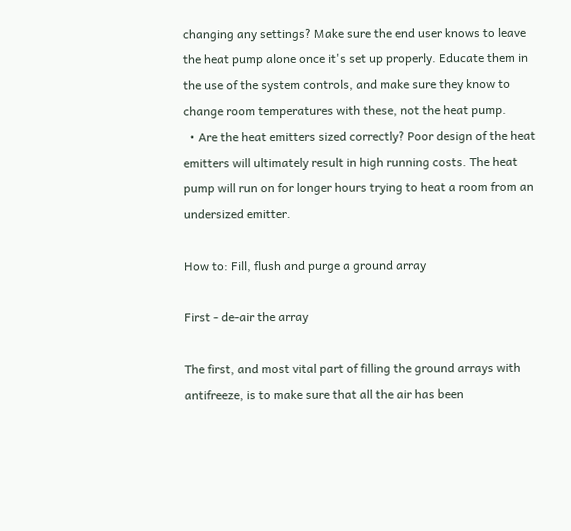changing any settings? Make sure the end user knows to leave the heat pump alone once it's set up properly. Educate them in the use of the system controls, and make sure they know to change room temperatures with these, not the heat pump.
  • Are the heat emitters sized correctly? Poor design of the heat emitters will ultimately result in high running costs. The heat pump will run on for longer hours trying to heat a room from an undersized emitter.

How to: Fill, flush and purge a ground array

First - de-air the array

The first, and most vital part of filling the ground arrays with antifreeze, is to make sure that all the air has been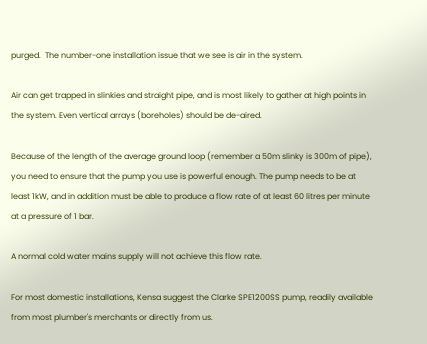purged.  The number-one installation issue that we see is air in the system.

Air can get trapped in slinkies and straight pipe, and is most likely to gather at high points in the system. Even vertical arrays (boreholes) should be de-aired.

Because of the length of the average ground loop (remember a 50m slinky is 300m of pipe), you need to ensure that the pump you use is powerful enough. The pump needs to be at least 1kW, and in addition must be able to produce a flow rate of at least 60 litres per minute at a pressure of 1 bar.

A normal cold water mains supply will not achieve this flow rate.

For most domestic installations, Kensa suggest the Clarke SPE1200SS pump, readily available from most plumber's merchants or directly from us.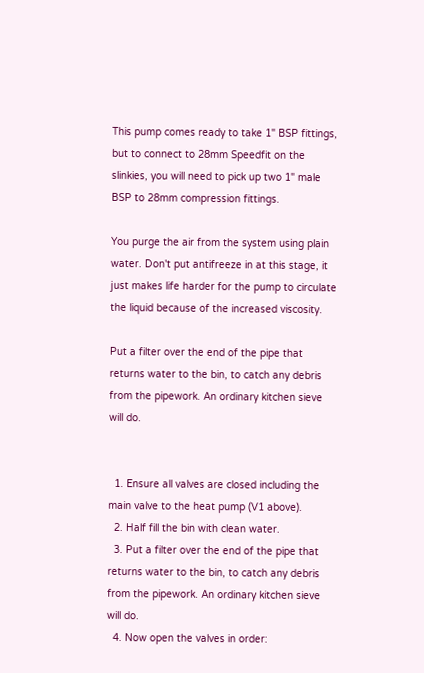This pump comes ready to take 1" BSP fittings, but to connect to 28mm Speedfit on the slinkies, you will need to pick up two 1" male BSP to 28mm compression fittings.

You purge the air from the system using plain water. Don't put antifreeze in at this stage, it just makes life harder for the pump to circulate the liquid because of the increased viscosity.

Put a filter over the end of the pipe that returns water to the bin, to catch any debris from the pipework. An ordinary kitchen sieve will do.


  1. Ensure all valves are closed including the main valve to the heat pump (V1 above).
  2. Half fill the bin with clean water.
  3. Put a filter over the end of the pipe that returns water to the bin, to catch any debris from the pipework. An ordinary kitchen sieve will do.
  4. Now open the valves in order: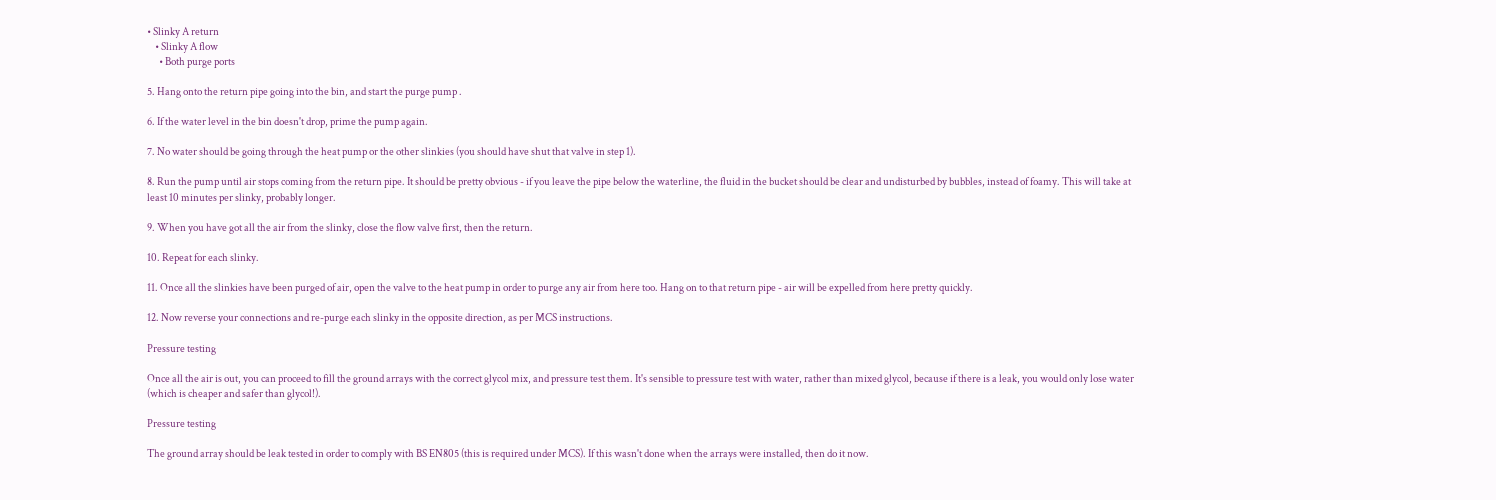• Slinky A return
    • Slinky A flow
      • Both purge ports

5. Hang onto the return pipe going into the bin, and start the purge pump .

6. If the water level in the bin doesn't drop, prime the pump again.

7. No water should be going through the heat pump or the other slinkies (you should have shut that valve in step 1).

8. Run the pump until air stops coming from the return pipe. It should be pretty obvious - if you leave the pipe below the waterline, the fluid in the bucket should be clear and undisturbed by bubbles, instead of foamy. This will take at least 10 minutes per slinky, probably longer.

9. When you have got all the air from the slinky, close the flow valve first, then the return.

10. Repeat for each slinky.

11. Once all the slinkies have been purged of air, open the valve to the heat pump in order to purge any air from here too. Hang on to that return pipe - air will be expelled from here pretty quickly.

12. Now reverse your connections and re-purge each slinky in the opposite direction, as per MCS instructions.

Pressure testing

Once all the air is out, you can proceed to fill the ground arrays with the correct glycol mix, and pressure test them. It's sensible to pressure test with water, rather than mixed glycol, because if there is a leak, you would only lose water (which is cheaper and safer than glycol!).

Pressure testing

The ground array should be leak tested in order to comply with BS EN805 (this is required under MCS). If this wasn't done when the arrays were installed, then do it now.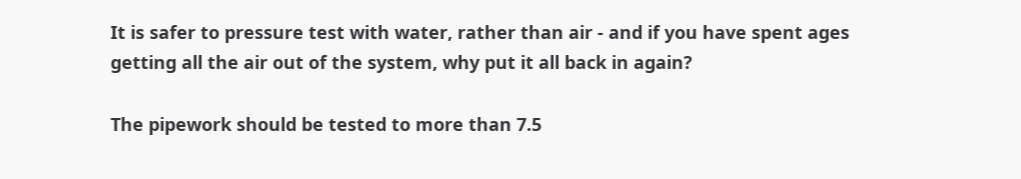It is safer to pressure test with water, rather than air - and if you have spent ages getting all the air out of the system, why put it all back in again?

The pipework should be tested to more than 7.5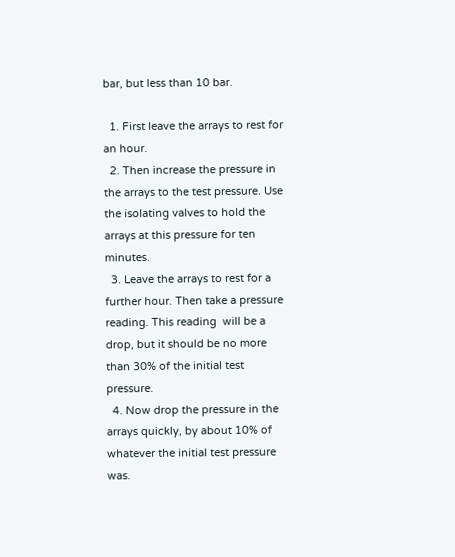bar, but less than 10 bar.

  1. First leave the arrays to rest for an hour.
  2. Then increase the pressure in the arrays to the test pressure. Use the isolating valves to hold the arrays at this pressure for ten minutes.
  3. Leave the arrays to rest for a further hour. Then take a pressure reading. This reading  will be a drop, but it should be no more than 30% of the initial test pressure.
  4. Now drop the pressure in the arrays quickly, by about 10% of whatever the initial test pressure was.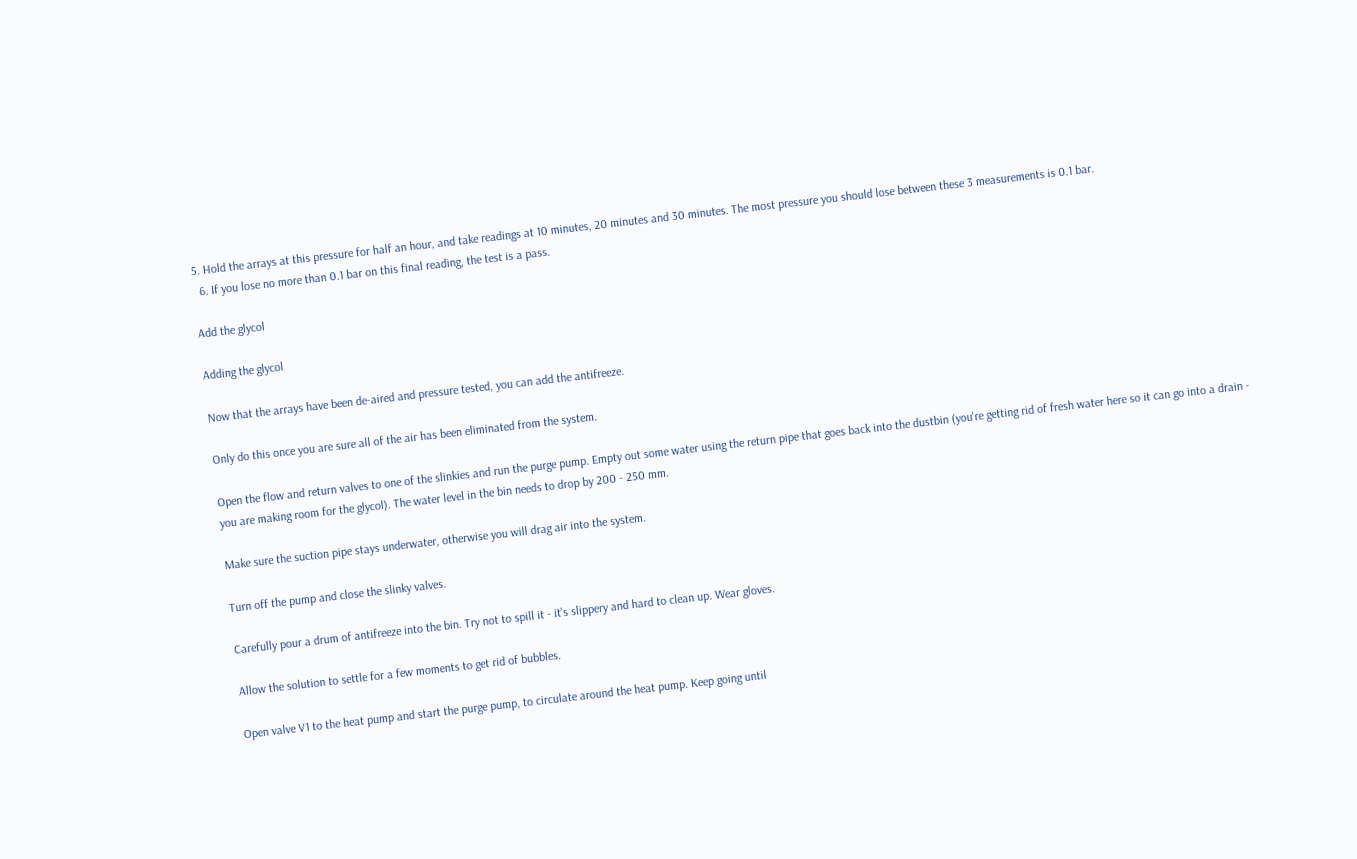5. Hold the arrays at this pressure for half an hour, and take readings at 10 minutes, 20 minutes and 30 minutes. The most pressure you should lose between these 3 measurements is 0.1 bar.
  6. If you lose no more than 0.1 bar on this final reading, the test is a pass.

Add the glycol

Adding the glycol

Now that the arrays have been de-aired and pressure tested, you can add the antifreeze.

Only do this once you are sure all of the air has been eliminated from the system.

Open the flow and return valves to one of the slinkies and run the purge pump. Empty out some water using the return pipe that goes back into the dustbin (you're getting rid of fresh water here so it can go into a drain - you are making room for the glycol). The water level in the bin needs to drop by 200 - 250 mm.

Make sure the suction pipe stays underwater, otherwise you will drag air into the system.

Turn off the pump and close the slinky valves.

Carefully pour a drum of antifreeze into the bin. Try not to spill it - it's slippery and hard to clean up. Wear gloves.

Allow the solution to settle for a few moments to get rid of bubbles.

Open valve V1 to the heat pump and start the purge pump, to circulate around the heat pump. Keep going until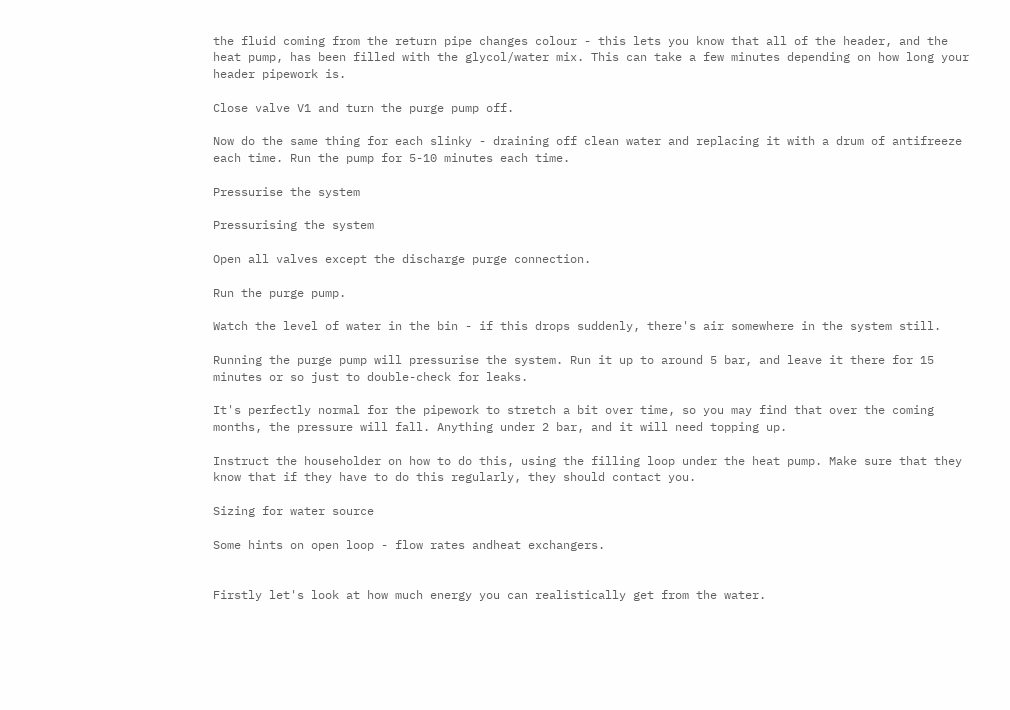the fluid coming from the return pipe changes colour - this lets you know that all of the header, and the heat pump, has been filled with the glycol/water mix. This can take a few minutes depending on how long your header pipework is.

Close valve V1 and turn the purge pump off.

Now do the same thing for each slinky - draining off clean water and replacing it with a drum of antifreeze each time. Run the pump for 5-10 minutes each time.

Pressurise the system

Pressurising the system

Open all valves except the discharge purge connection.

Run the purge pump.

Watch the level of water in the bin - if this drops suddenly, there's air somewhere in the system still.

Running the purge pump will pressurise the system. Run it up to around 5 bar, and leave it there for 15 minutes or so just to double-check for leaks.

It's perfectly normal for the pipework to stretch a bit over time, so you may find that over the coming months, the pressure will fall. Anything under 2 bar, and it will need topping up.

Instruct the householder on how to do this, using the filling loop under the heat pump. Make sure that they know that if they have to do this regularly, they should contact you.

Sizing for water source

Some hints on open loop - flow rates andheat exchangers.


Firstly let's look at how much energy you can realistically get from the water.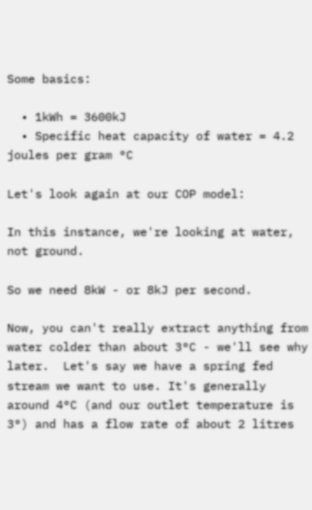Some basics:

  • 1kWh = 3600kJ
  • Specific heat capacity of water = 4.2 joules per gram °C

Let's look again at our COP model:

In this instance, we're looking at water, not ground.

So we need 8kW - or 8kJ per second.

Now, you can't really extract anything from water colder than about 3°C - we'll see why later.  Let's say we have a spring fed stream we want to use. It's generally around 4°C (and our outlet temperature is 3°) and has a flow rate of about 2 litres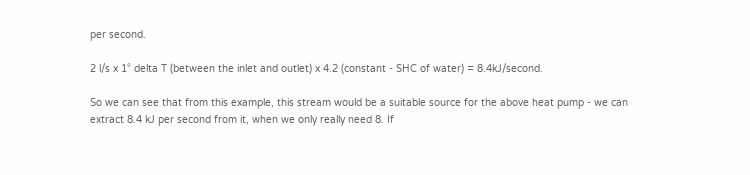per second.

2 l/s x 1° delta T (between the inlet and outlet) x 4.2 (constant - SHC of water) = 8.4kJ/second.

So we can see that from this example, this stream would be a suitable source for the above heat pump - we can extract 8.4 kJ per second from it, when we only really need 8. If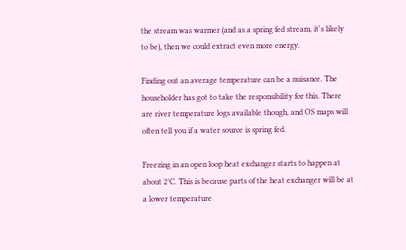the stream was warmer (and as a spring fed stream, it's likely to be), then we could extract even more energy.

Finding out an average temperature can be a nuisance. The householder has got to take the responsibility for this. There are river temperature logs available though, and OS maps will often tell you if a water source is spring fed.

Freezing in an open loop heat exchanger starts to happen at about 2°C. This is because parts of the heat exchanger will be at a lower temperature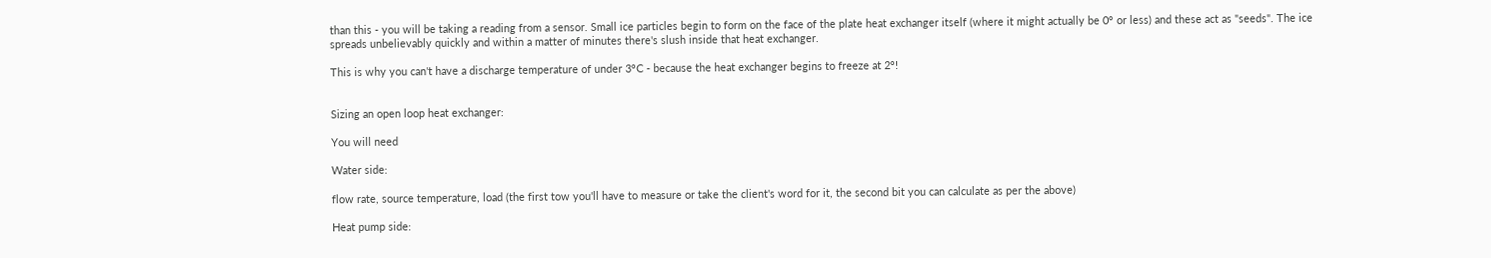than this - you will be taking a reading from a sensor. Small ice particles begin to form on the face of the plate heat exchanger itself (where it might actually be 0° or less) and these act as "seeds". The ice spreads unbelievably quickly and within a matter of minutes there's slush inside that heat exchanger.

This is why you can't have a discharge temperature of under 3°C - because the heat exchanger begins to freeze at 2°!


Sizing an open loop heat exchanger:

You will need

Water side:

flow rate, source temperature, load (the first tow you'll have to measure or take the client's word for it, the second bit you can calculate as per the above)

Heat pump side: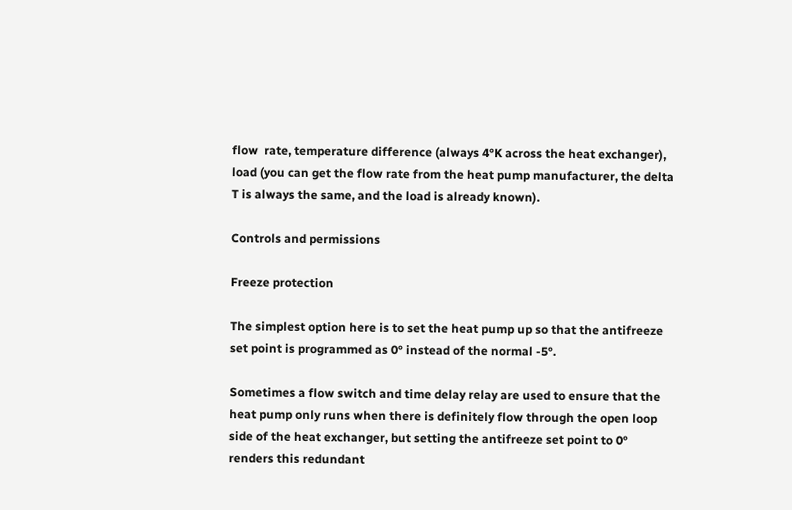flow  rate, temperature difference (always 4°K across the heat exchanger), load (you can get the flow rate from the heat pump manufacturer, the delta T is always the same, and the load is already known).

Controls and permissions

Freeze protection

The simplest option here is to set the heat pump up so that the antifreeze set point is programmed as 0° instead of the normal -5°.

Sometimes a flow switch and time delay relay are used to ensure that the heat pump only runs when there is definitely flow through the open loop side of the heat exchanger, but setting the antifreeze set point to 0° renders this redundant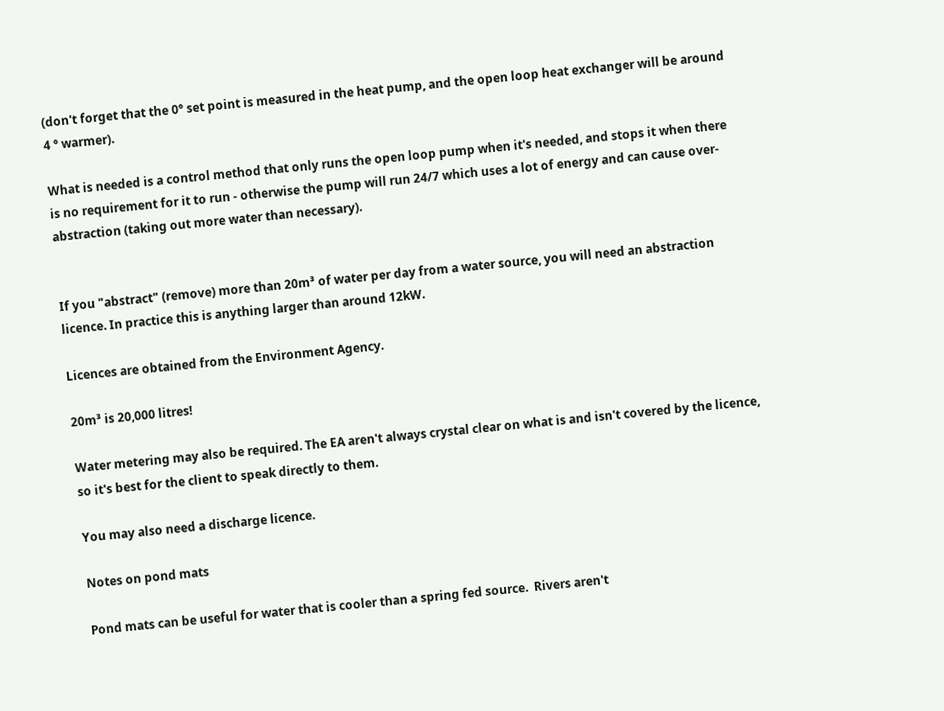(don't forget that the 0° set point is measured in the heat pump, and the open loop heat exchanger will be around 4 ° warmer).

What is needed is a control method that only runs the open loop pump when it's needed, and stops it when there is no requirement for it to run - otherwise the pump will run 24/7 which uses a lot of energy and can cause over-abstraction (taking out more water than necessary).


If you "abstract" (remove) more than 20m³ of water per day from a water source, you will need an abstraction licence. In practice this is anything larger than around 12kW.

Licences are obtained from the Environment Agency.

20m³ is 20,000 litres!

Water metering may also be required. The EA aren't always crystal clear on what is and isn't covered by the licence, so it's best for the client to speak directly to them.

You may also need a discharge licence.

Notes on pond mats

Pond mats can be useful for water that is cooler than a spring fed source.  Rivers aren't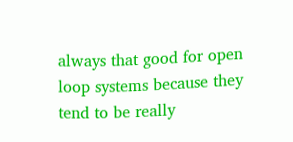always that good for open loop systems because they tend to be really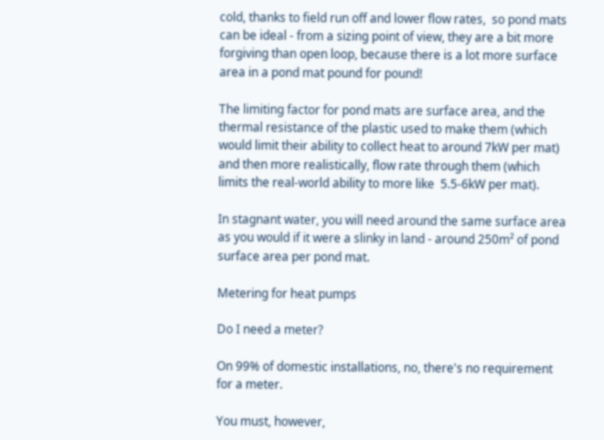cold, thanks to field run off and lower flow rates,  so pond mats can be ideal - from a sizing point of view, they are a bit more forgiving than open loop, because there is a lot more surface area in a pond mat pound for pound!

The limiting factor for pond mats are surface area, and the thermal resistance of the plastic used to make them (which would limit their ability to collect heat to around 7kW per mat) and then more realistically, flow rate through them (which limits the real-world ability to more like  5.5-6kW per mat).

In stagnant water, you will need around the same surface area as you would if it were a slinky in land - around 250m² of pond surface area per pond mat.

Metering for heat pumps

Do I need a meter?

On 99% of domestic installations, no, there's no requirement for a meter.

You must, however,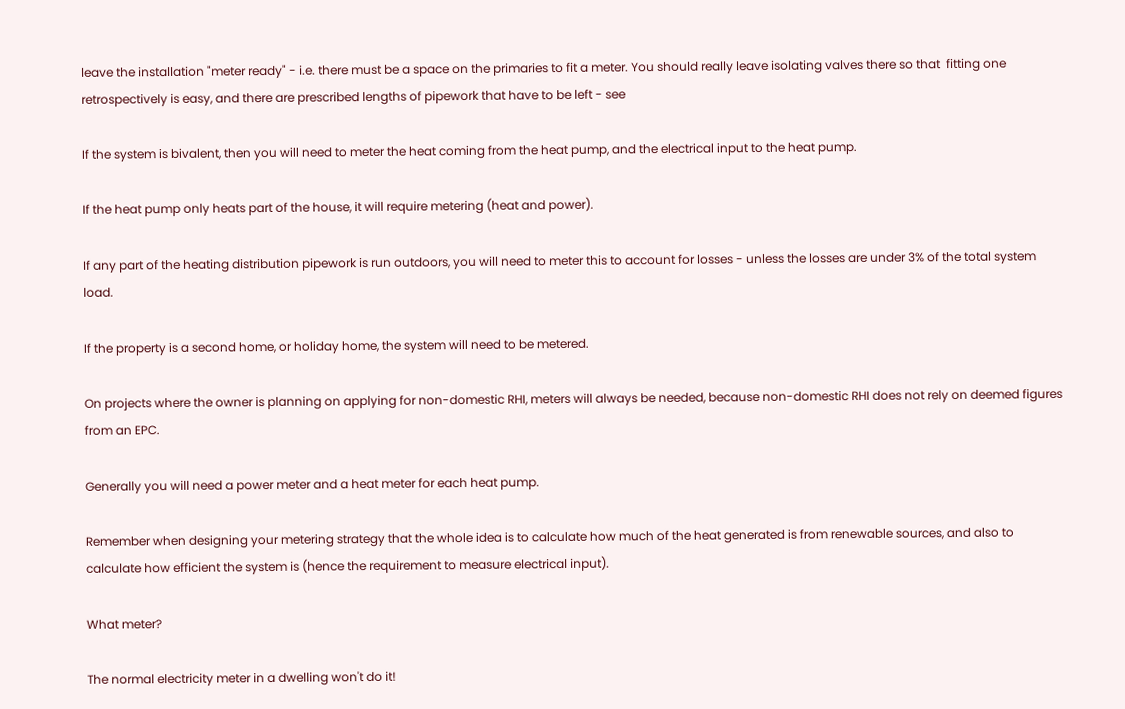leave the installation "meter ready" - i.e. there must be a space on the primaries to fit a meter. You should really leave isolating valves there so that  fitting one retrospectively is easy, and there are prescribed lengths of pipework that have to be left - see

If the system is bivalent, then you will need to meter the heat coming from the heat pump, and the electrical input to the heat pump.

If the heat pump only heats part of the house, it will require metering (heat and power).

If any part of the heating distribution pipework is run outdoors, you will need to meter this to account for losses - unless the losses are under 3% of the total system load.

If the property is a second home, or holiday home, the system will need to be metered.

On projects where the owner is planning on applying for non-domestic RHI, meters will always be needed, because non-domestic RHI does not rely on deemed figures from an EPC.

Generally you will need a power meter and a heat meter for each heat pump.

Remember when designing your metering strategy that the whole idea is to calculate how much of the heat generated is from renewable sources, and also to calculate how efficient the system is (hence the requirement to measure electrical input).

What meter?

The normal electricity meter in a dwelling won't do it!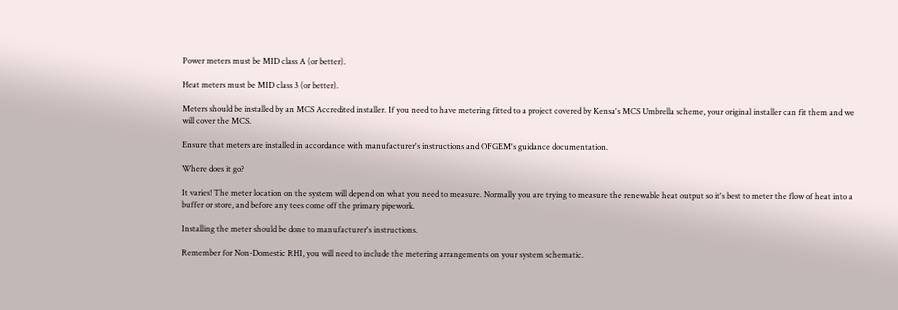Power meters must be MID class A (or better).

Heat meters must be MID class 3 (or better).

Meters should be installed by an MCS Accredited installer. If you need to have metering fitted to a project covered by Kensa's MCS Umbrella scheme, your original installer can fit them and we will cover the MCS.

Ensure that meters are installed in accordance with manufacturer's instructions and OFGEM's guidance documentation.

Where does it go?

It varies! The meter location on the system will depend on what you need to measure. Normally you are trying to measure the renewable heat output so it's best to meter the flow of heat into a buffer or store, and before any tees come off the primary pipework.

Installing the meter should be done to manufacturer's instructions.

Remember for Non-Domestic RHI, you will need to include the metering arrangements on your system schematic.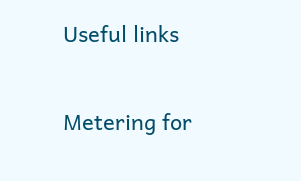Useful links

Metering for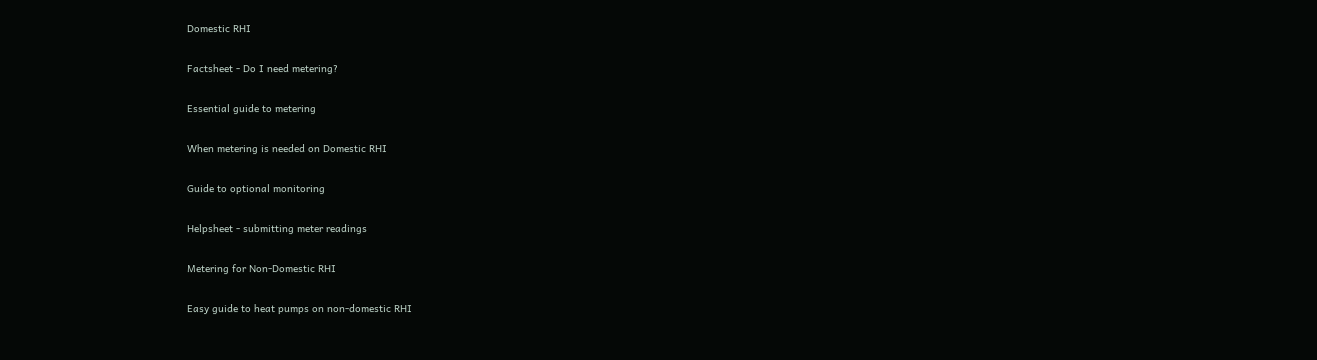Domestic RHI

Factsheet - Do I need metering?

Essential guide to metering

When metering is needed on Domestic RHI

Guide to optional monitoring

Helpsheet - submitting meter readings

Metering for Non-Domestic RHI

Easy guide to heat pumps on non-domestic RHI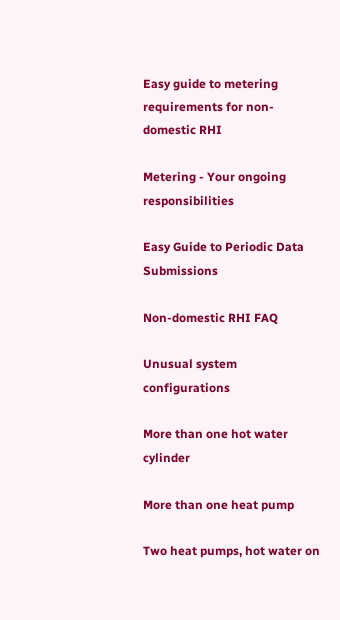Easy guide to metering requirements for non-domestic RHI

Metering - Your ongoing responsibilities

Easy Guide to Periodic Data Submissions

Non-domestic RHI FAQ

Unusual system configurations

More than one hot water cylinder

More than one heat pump

Two heat pumps, hot water on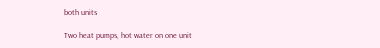both units

Two heat pumps, hot water on one unit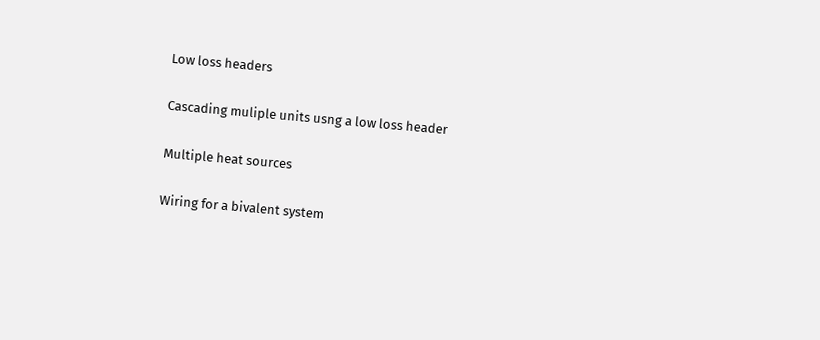Low loss headers

Cascading muliple units usng a low loss header

Multiple heat sources

Wiring for a bivalent system